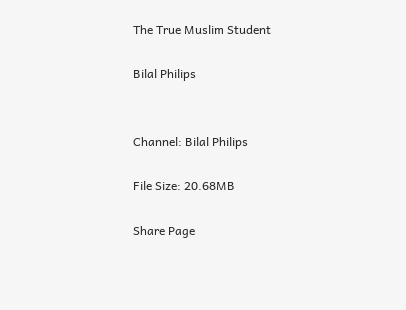The True Muslim Student

Bilal Philips


Channel: Bilal Philips

File Size: 20.68MB

Share Page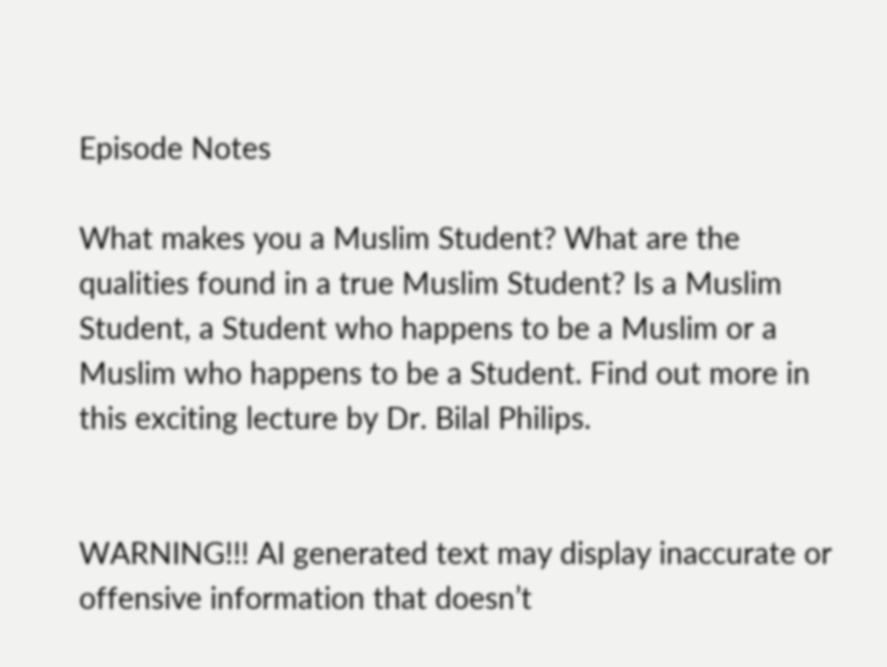Episode Notes

What makes you a Muslim Student? What are the qualities found in a true Muslim Student? Is a Muslim Student, a Student who happens to be a Muslim or a Muslim who happens to be a Student. Find out more in this exciting lecture by Dr. Bilal Philips.


WARNING!!! AI generated text may display inaccurate or offensive information that doesn’t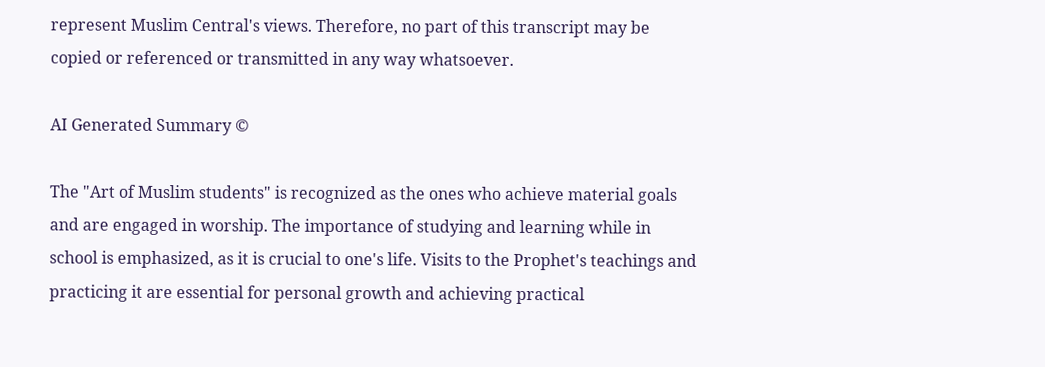represent Muslim Central's views. Therefore, no part of this transcript may be copied or referenced or transmitted in any way whatsoever.

AI Generated Summary ©

The "Art of Muslim students" is recognized as the ones who achieve material goals and are engaged in worship. The importance of studying and learning while in school is emphasized, as it is crucial to one's life. Visits to the Prophet's teachings and practicing it are essential for personal growth and achieving practical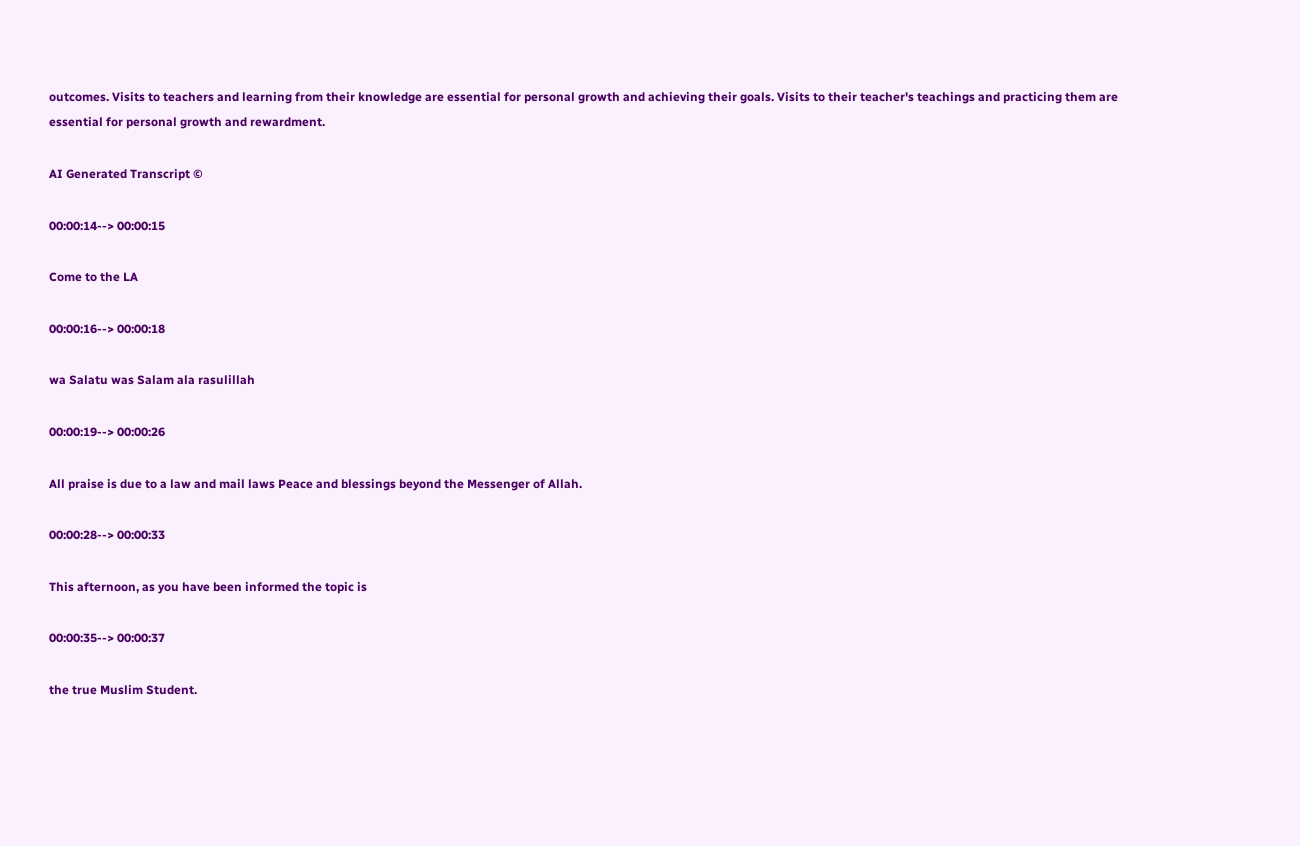outcomes. Visits to teachers and learning from their knowledge are essential for personal growth and achieving their goals. Visits to their teacher's teachings and practicing them are essential for personal growth and rewardment.

AI Generated Transcript ©

00:00:14--> 00:00:15

Come to the LA

00:00:16--> 00:00:18

wa Salatu was Salam ala rasulillah

00:00:19--> 00:00:26

All praise is due to a law and mail laws Peace and blessings beyond the Messenger of Allah.

00:00:28--> 00:00:33

This afternoon, as you have been informed the topic is

00:00:35--> 00:00:37

the true Muslim Student.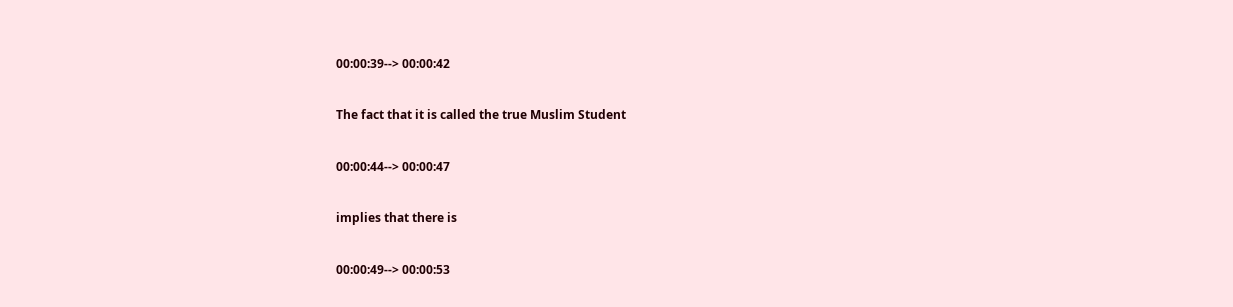00:00:39--> 00:00:42

The fact that it is called the true Muslim Student

00:00:44--> 00:00:47

implies that there is

00:00:49--> 00:00:53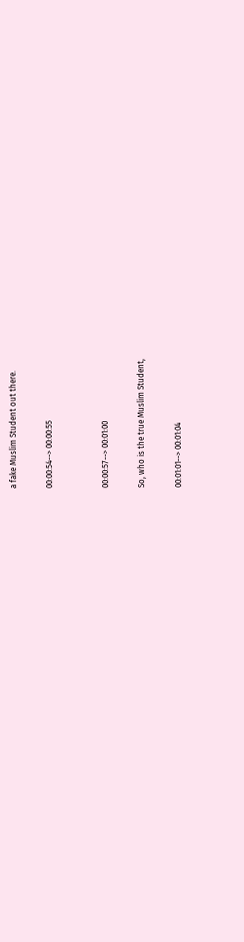a fake Muslim Student out there.

00:00:54--> 00:00:55


00:00:57--> 00:01:00

So, who is the true Muslim Student,

00:01:01--> 00:01:04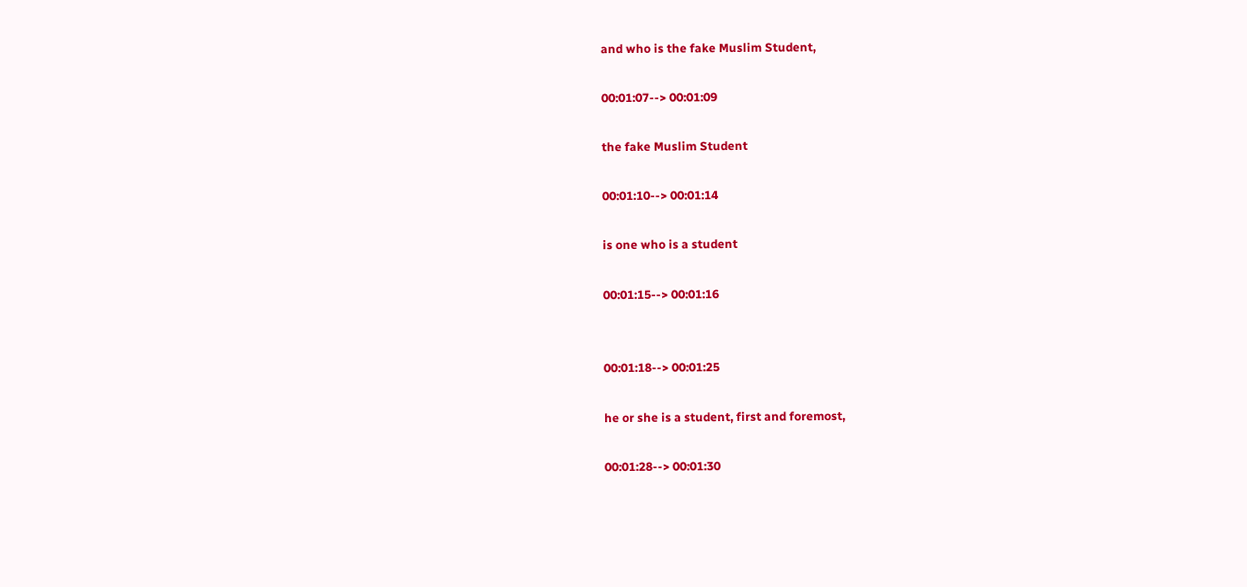and who is the fake Muslim Student,

00:01:07--> 00:01:09

the fake Muslim Student

00:01:10--> 00:01:14

is one who is a student

00:01:15--> 00:01:16


00:01:18--> 00:01:25

he or she is a student, first and foremost,

00:01:28--> 00:01:30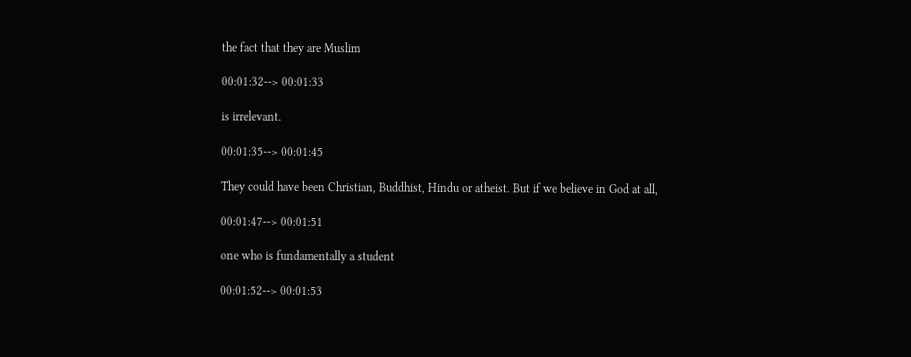the fact that they are Muslim

00:01:32--> 00:01:33

is irrelevant.

00:01:35--> 00:01:45

They could have been Christian, Buddhist, Hindu or atheist. But if we believe in God at all,

00:01:47--> 00:01:51

one who is fundamentally a student

00:01:52--> 00:01:53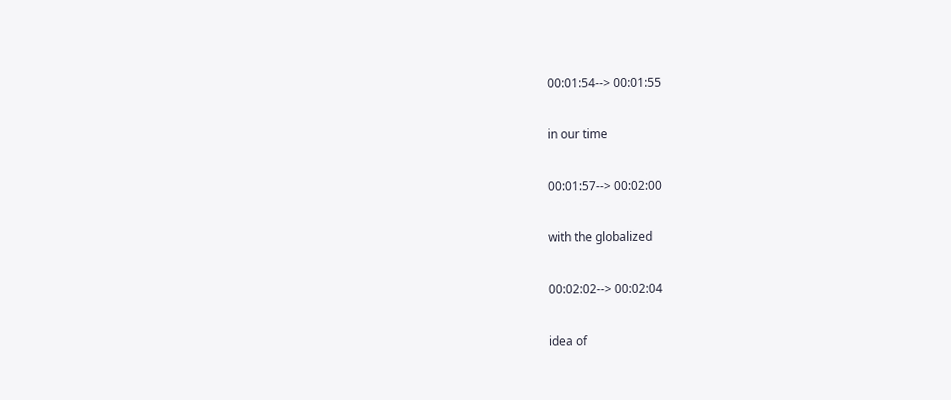00:01:54--> 00:01:55

in our time

00:01:57--> 00:02:00

with the globalized

00:02:02--> 00:02:04

idea of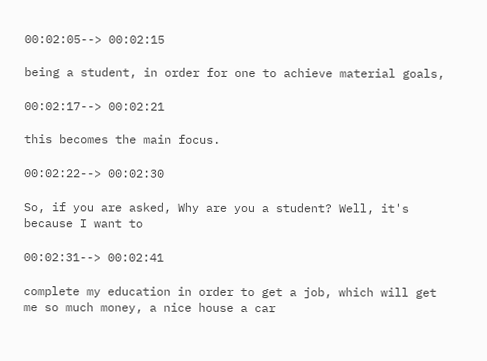00:02:05--> 00:02:15

being a student, in order for one to achieve material goals,

00:02:17--> 00:02:21

this becomes the main focus.

00:02:22--> 00:02:30

So, if you are asked, Why are you a student? Well, it's because I want to

00:02:31--> 00:02:41

complete my education in order to get a job, which will get me so much money, a nice house a car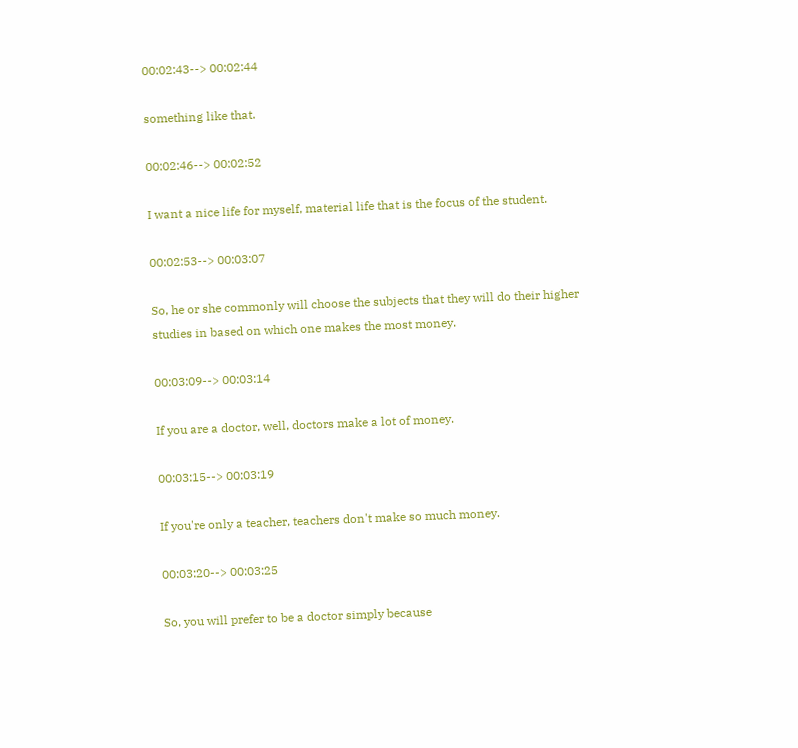00:02:43--> 00:02:44

something like that.

00:02:46--> 00:02:52

I want a nice life for myself, material life that is the focus of the student.

00:02:53--> 00:03:07

So, he or she commonly will choose the subjects that they will do their higher studies in based on which one makes the most money.

00:03:09--> 00:03:14

If you are a doctor, well, doctors make a lot of money.

00:03:15--> 00:03:19

If you're only a teacher, teachers don't make so much money.

00:03:20--> 00:03:25

So, you will prefer to be a doctor simply because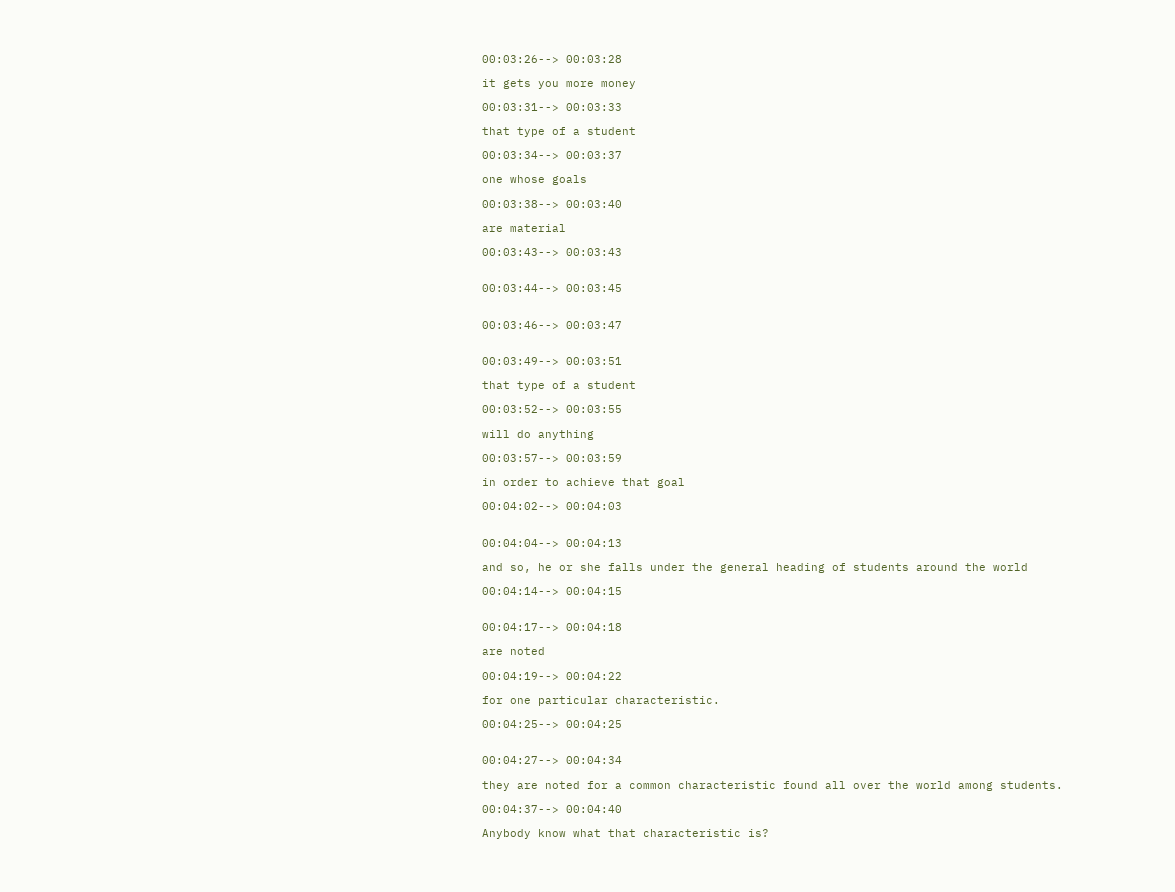00:03:26--> 00:03:28

it gets you more money

00:03:31--> 00:03:33

that type of a student

00:03:34--> 00:03:37

one whose goals

00:03:38--> 00:03:40

are material

00:03:43--> 00:03:43


00:03:44--> 00:03:45


00:03:46--> 00:03:47


00:03:49--> 00:03:51

that type of a student

00:03:52--> 00:03:55

will do anything

00:03:57--> 00:03:59

in order to achieve that goal

00:04:02--> 00:04:03


00:04:04--> 00:04:13

and so, he or she falls under the general heading of students around the world

00:04:14--> 00:04:15


00:04:17--> 00:04:18

are noted

00:04:19--> 00:04:22

for one particular characteristic.

00:04:25--> 00:04:25


00:04:27--> 00:04:34

they are noted for a common characteristic found all over the world among students.

00:04:37--> 00:04:40

Anybody know what that characteristic is?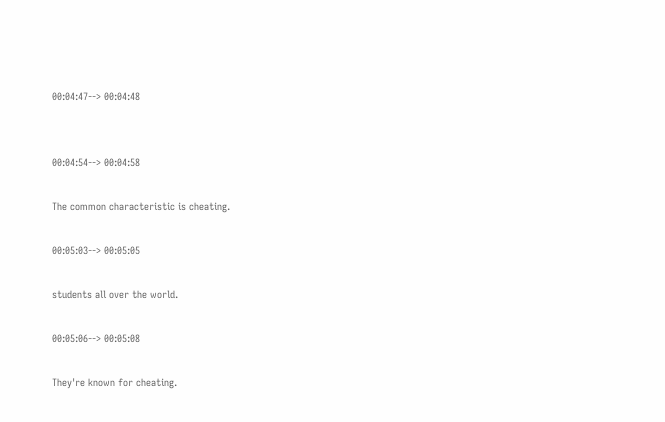00:04:47--> 00:04:48


00:04:54--> 00:04:58

The common characteristic is cheating.

00:05:03--> 00:05:05

students all over the world.

00:05:06--> 00:05:08

They're known for cheating.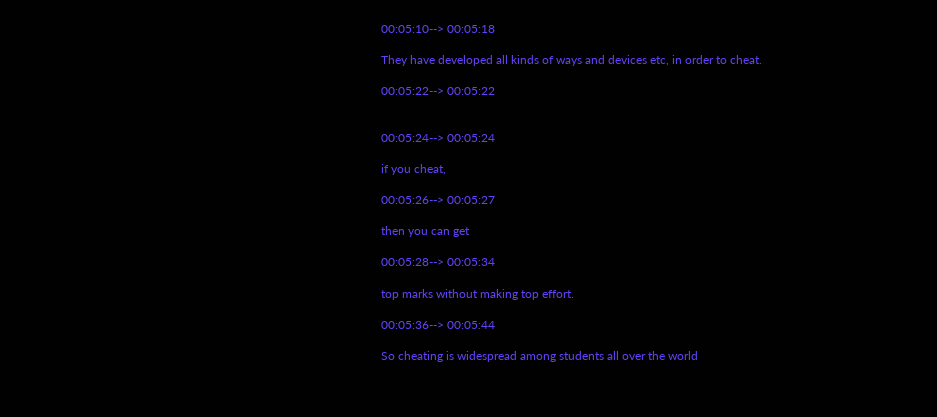00:05:10--> 00:05:18

They have developed all kinds of ways and devices etc, in order to cheat.

00:05:22--> 00:05:22


00:05:24--> 00:05:24

if you cheat,

00:05:26--> 00:05:27

then you can get

00:05:28--> 00:05:34

top marks without making top effort.

00:05:36--> 00:05:44

So cheating is widespread among students all over the world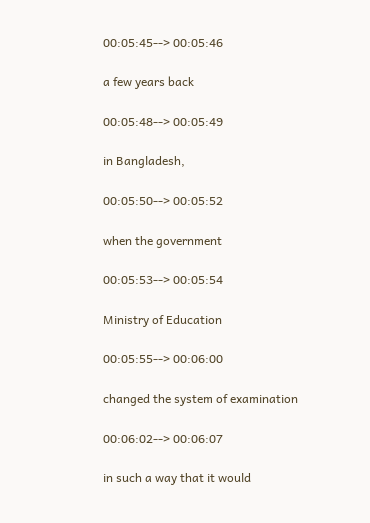00:05:45--> 00:05:46

a few years back

00:05:48--> 00:05:49

in Bangladesh,

00:05:50--> 00:05:52

when the government

00:05:53--> 00:05:54

Ministry of Education

00:05:55--> 00:06:00

changed the system of examination

00:06:02--> 00:06:07

in such a way that it would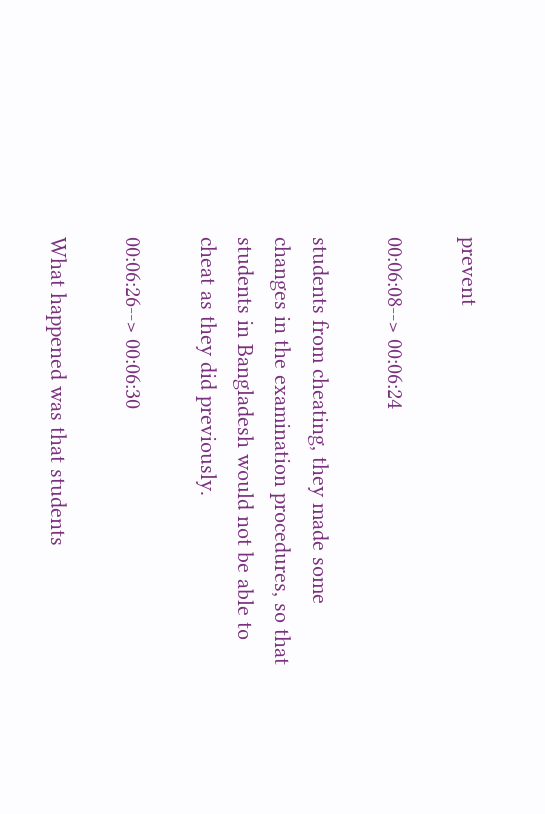prevent

00:06:08--> 00:06:24

students from cheating, they made some changes in the examination procedures, so that students in Bangladesh would not be able to cheat as they did previously.

00:06:26--> 00:06:30

What happened was that students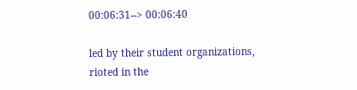00:06:31--> 00:06:40

led by their student organizations, rioted in the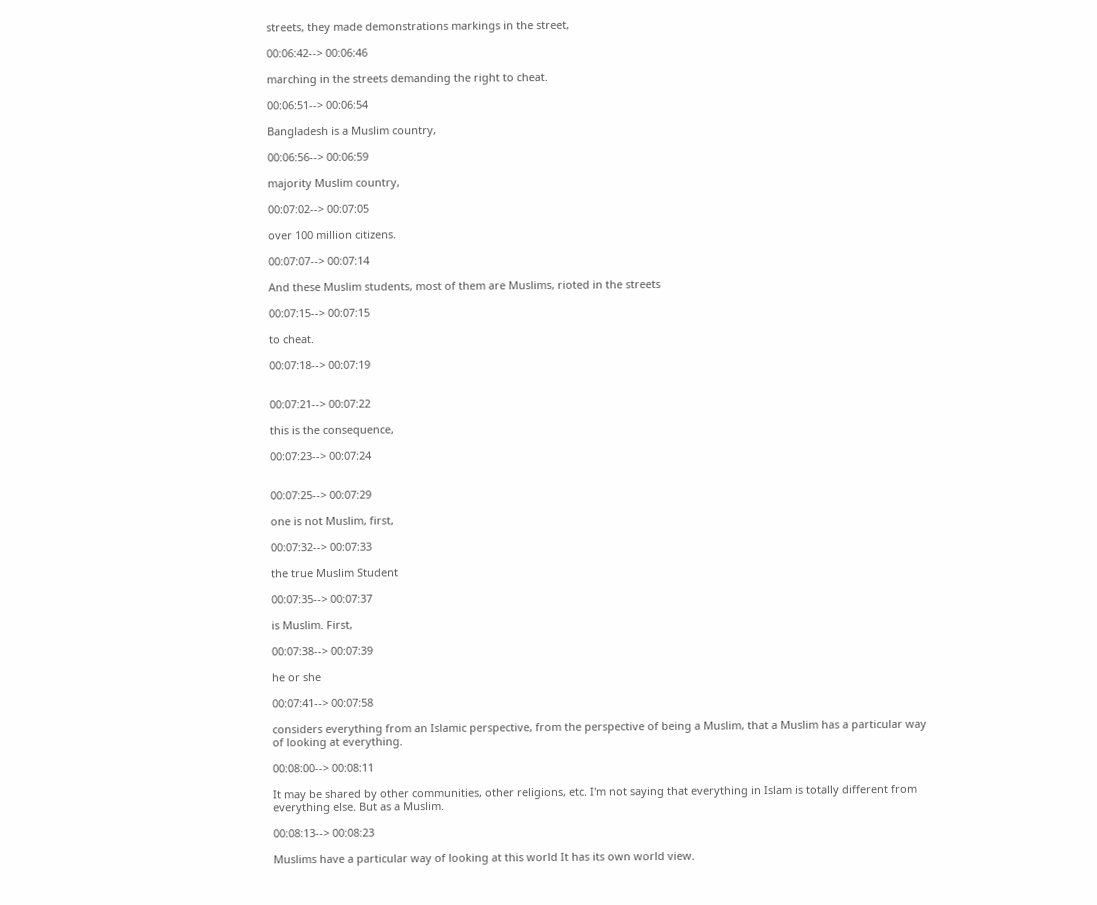streets, they made demonstrations markings in the street,

00:06:42--> 00:06:46

marching in the streets demanding the right to cheat.

00:06:51--> 00:06:54

Bangladesh is a Muslim country,

00:06:56--> 00:06:59

majority Muslim country,

00:07:02--> 00:07:05

over 100 million citizens.

00:07:07--> 00:07:14

And these Muslim students, most of them are Muslims, rioted in the streets

00:07:15--> 00:07:15

to cheat.

00:07:18--> 00:07:19


00:07:21--> 00:07:22

this is the consequence,

00:07:23--> 00:07:24


00:07:25--> 00:07:29

one is not Muslim, first,

00:07:32--> 00:07:33

the true Muslim Student

00:07:35--> 00:07:37

is Muslim. First,

00:07:38--> 00:07:39

he or she

00:07:41--> 00:07:58

considers everything from an Islamic perspective, from the perspective of being a Muslim, that a Muslim has a particular way of looking at everything.

00:08:00--> 00:08:11

It may be shared by other communities, other religions, etc. I'm not saying that everything in Islam is totally different from everything else. But as a Muslim.

00:08:13--> 00:08:23

Muslims have a particular way of looking at this world It has its own world view.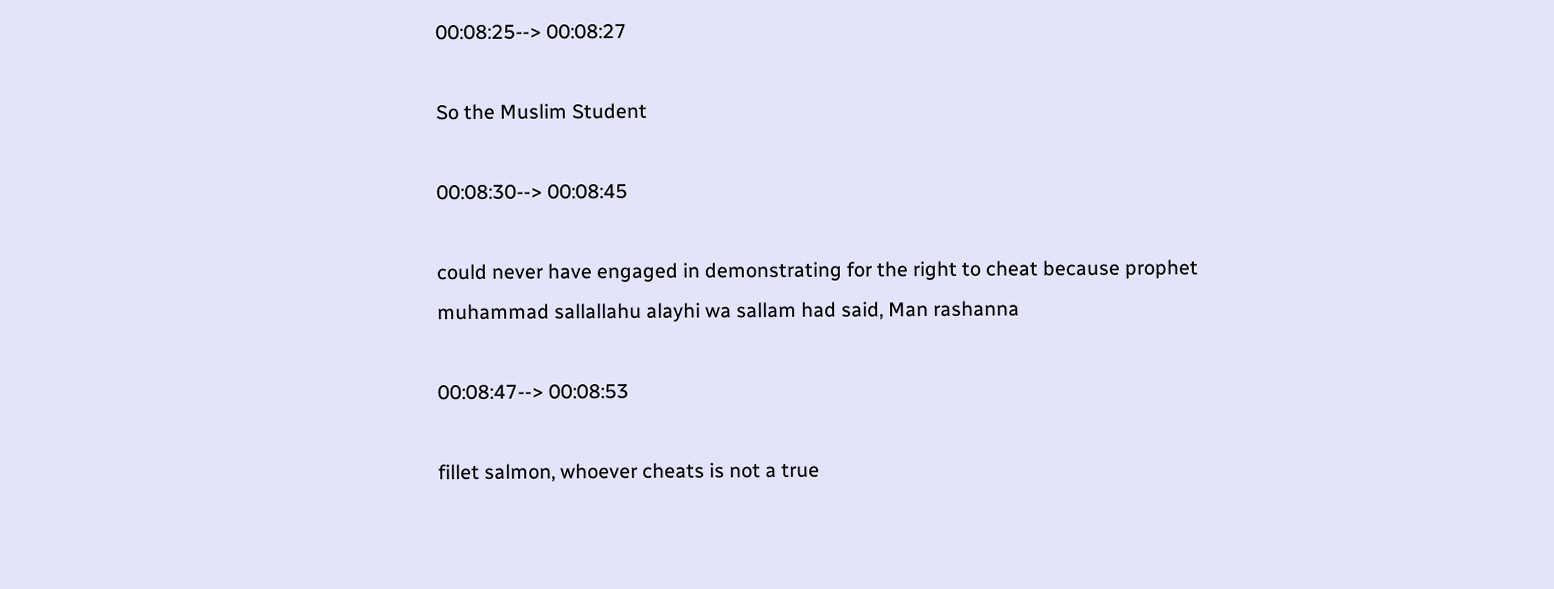00:08:25--> 00:08:27

So the Muslim Student

00:08:30--> 00:08:45

could never have engaged in demonstrating for the right to cheat because prophet muhammad sallallahu alayhi wa sallam had said, Man rashanna

00:08:47--> 00:08:53

fillet salmon, whoever cheats is not a true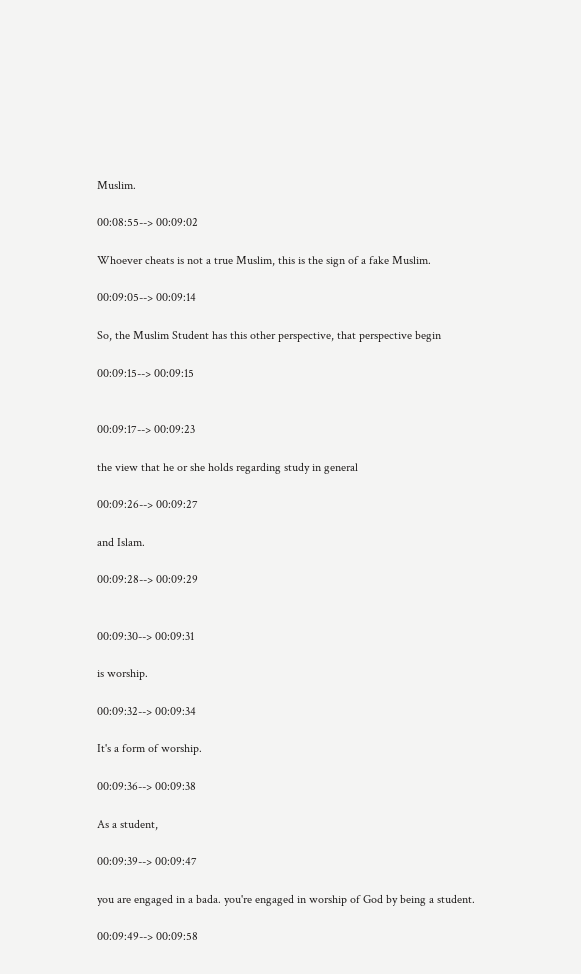Muslim.

00:08:55--> 00:09:02

Whoever cheats is not a true Muslim, this is the sign of a fake Muslim.

00:09:05--> 00:09:14

So, the Muslim Student has this other perspective, that perspective begin

00:09:15--> 00:09:15


00:09:17--> 00:09:23

the view that he or she holds regarding study in general

00:09:26--> 00:09:27

and Islam.

00:09:28--> 00:09:29


00:09:30--> 00:09:31

is worship.

00:09:32--> 00:09:34

It's a form of worship.

00:09:36--> 00:09:38

As a student,

00:09:39--> 00:09:47

you are engaged in a bada. you're engaged in worship of God by being a student.

00:09:49--> 00:09:58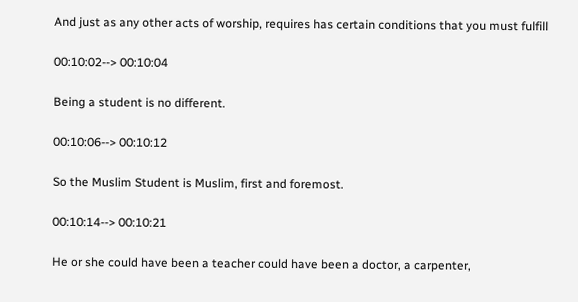And just as any other acts of worship, requires has certain conditions that you must fulfill

00:10:02--> 00:10:04

Being a student is no different.

00:10:06--> 00:10:12

So the Muslim Student is Muslim, first and foremost.

00:10:14--> 00:10:21

He or she could have been a teacher could have been a doctor, a carpenter,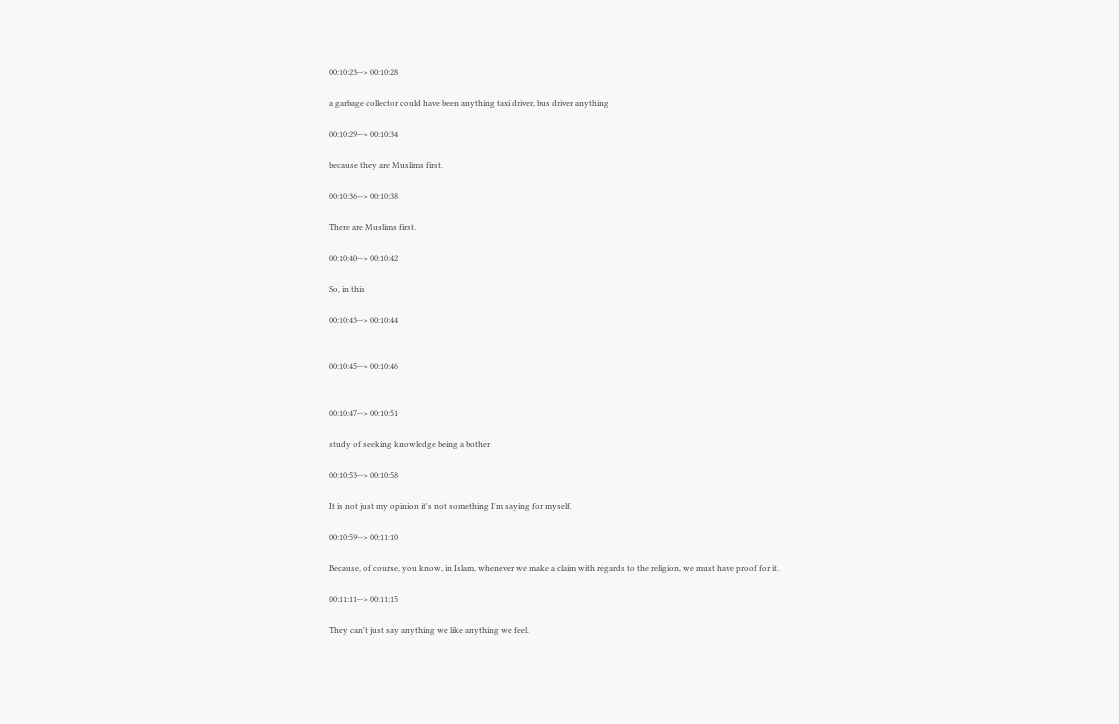00:10:23--> 00:10:28

a garbage collector could have been anything taxi driver, bus driver anything

00:10:29--> 00:10:34

because they are Muslims first.

00:10:36--> 00:10:38

There are Muslims first.

00:10:40--> 00:10:42

So, in this

00:10:43--> 00:10:44


00:10:45--> 00:10:46


00:10:47--> 00:10:51

study of seeking knowledge being a bother

00:10:53--> 00:10:58

It is not just my opinion it's not something I'm saying for myself.

00:10:59--> 00:11:10

Because, of course, you know, in Islam, whenever we make a claim with regards to the religion, we must have proof for it.

00:11:11--> 00:11:15

They can't just say anything we like anything we feel.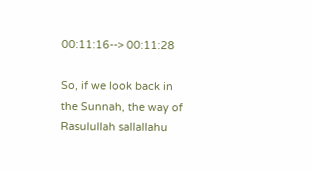00:11:16--> 00:11:28

So, if we look back in the Sunnah, the way of Rasulullah sallallahu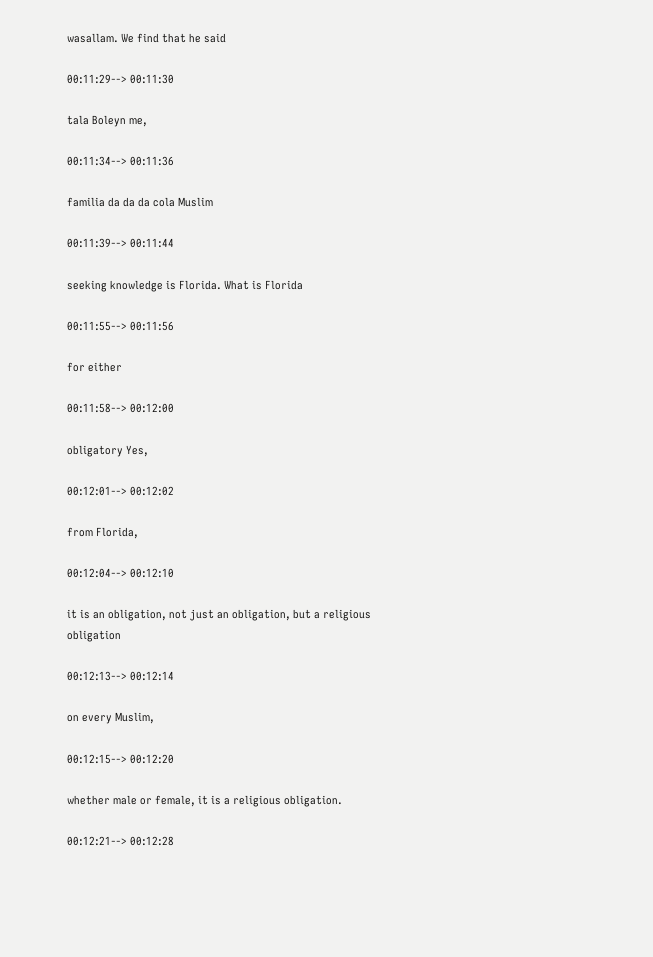wasallam. We find that he said

00:11:29--> 00:11:30

tala Boleyn me,

00:11:34--> 00:11:36

familia da da da cola Muslim

00:11:39--> 00:11:44

seeking knowledge is Florida. What is Florida

00:11:55--> 00:11:56

for either

00:11:58--> 00:12:00

obligatory Yes,

00:12:01--> 00:12:02

from Florida,

00:12:04--> 00:12:10

it is an obligation, not just an obligation, but a religious obligation

00:12:13--> 00:12:14

on every Muslim,

00:12:15--> 00:12:20

whether male or female, it is a religious obligation.

00:12:21--> 00:12:28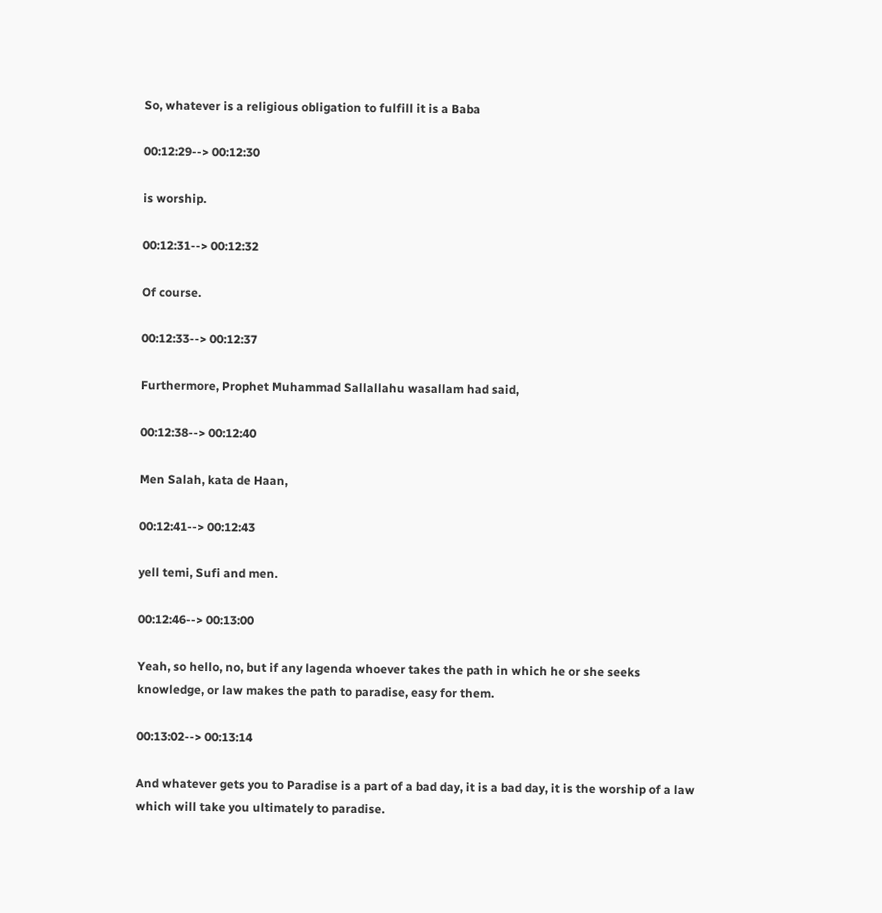So, whatever is a religious obligation to fulfill it is a Baba

00:12:29--> 00:12:30

is worship.

00:12:31--> 00:12:32

Of course.

00:12:33--> 00:12:37

Furthermore, Prophet Muhammad Sallallahu wasallam had said,

00:12:38--> 00:12:40

Men Salah, kata de Haan,

00:12:41--> 00:12:43

yell temi, Sufi and men.

00:12:46--> 00:13:00

Yeah, so hello, no, but if any lagenda whoever takes the path in which he or she seeks knowledge, or law makes the path to paradise, easy for them.

00:13:02--> 00:13:14

And whatever gets you to Paradise is a part of a bad day, it is a bad day, it is the worship of a law which will take you ultimately to paradise.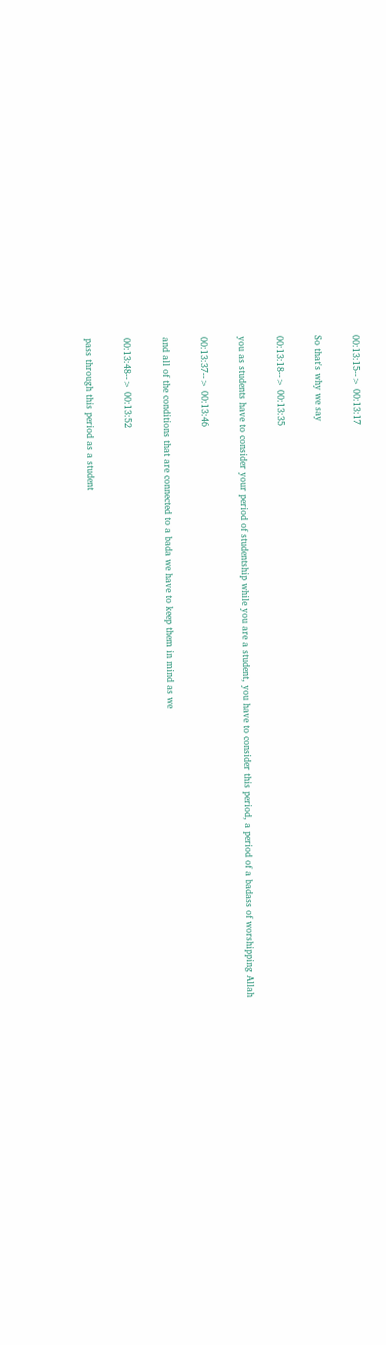00:13:15--> 00:13:17

So that's why we say

00:13:18--> 00:13:35

you as students have to consider your period of studentship while you are a student, you have to consider this period, a period of a badass of worshipping Allah

00:13:37--> 00:13:46

and all of the conditions that are connected to a bada we have to keep them in mind as we

00:13:48--> 00:13:52

pass through this period as a student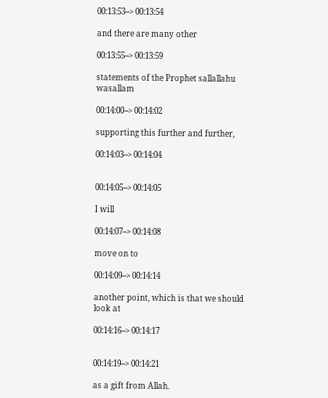00:13:53--> 00:13:54

and there are many other

00:13:55--> 00:13:59

statements of the Prophet sallallahu wasallam

00:14:00--> 00:14:02

supporting this further and further,

00:14:03--> 00:14:04


00:14:05--> 00:14:05

I will

00:14:07--> 00:14:08

move on to

00:14:09--> 00:14:14

another point, which is that we should look at

00:14:16--> 00:14:17


00:14:19--> 00:14:21

as a gift from Allah.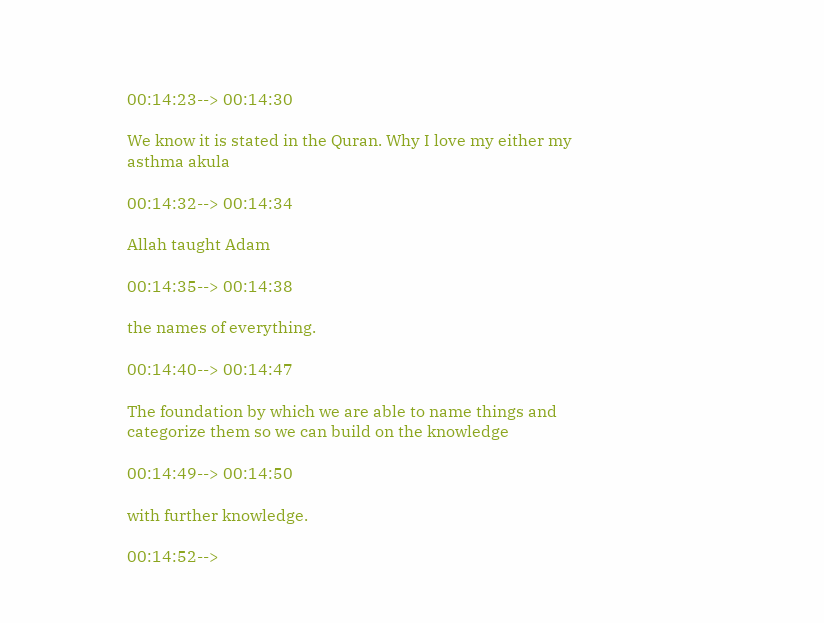00:14:23--> 00:14:30

We know it is stated in the Quran. Why I love my either my asthma akula

00:14:32--> 00:14:34

Allah taught Adam

00:14:35--> 00:14:38

the names of everything.

00:14:40--> 00:14:47

The foundation by which we are able to name things and categorize them so we can build on the knowledge

00:14:49--> 00:14:50

with further knowledge.

00:14:52-->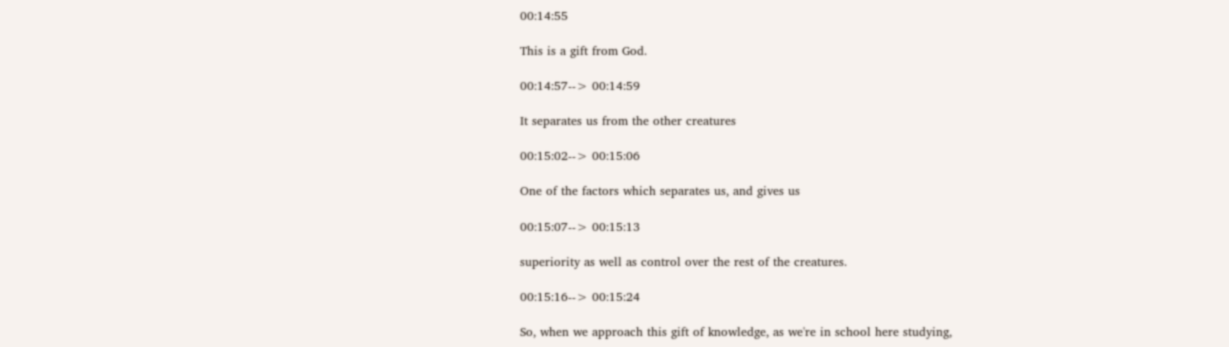00:14:55

This is a gift from God.

00:14:57--> 00:14:59

It separates us from the other creatures

00:15:02--> 00:15:06

One of the factors which separates us, and gives us

00:15:07--> 00:15:13

superiority as well as control over the rest of the creatures.

00:15:16--> 00:15:24

So, when we approach this gift of knowledge, as we're in school here studying,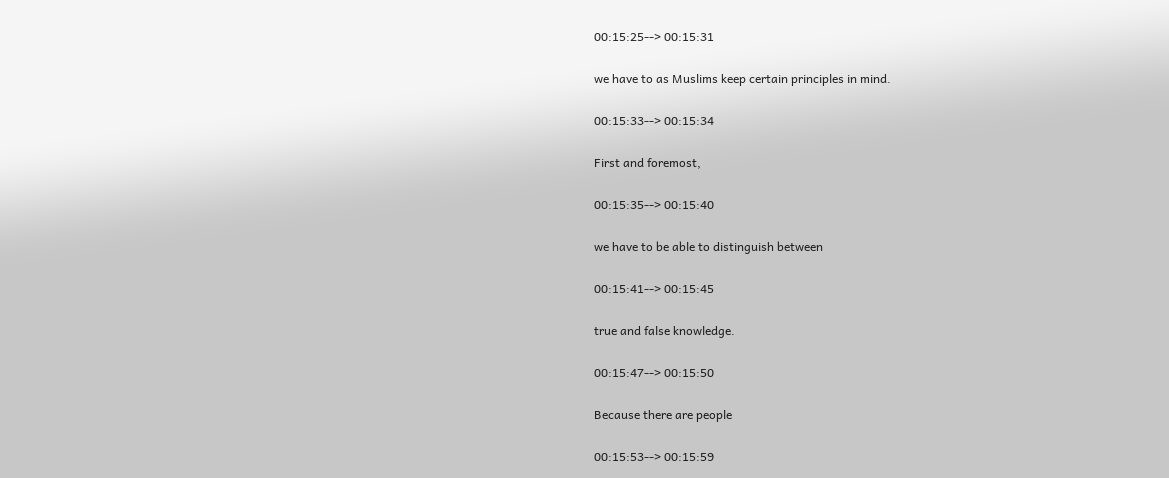00:15:25--> 00:15:31

we have to as Muslims keep certain principles in mind.

00:15:33--> 00:15:34

First and foremost,

00:15:35--> 00:15:40

we have to be able to distinguish between

00:15:41--> 00:15:45

true and false knowledge.

00:15:47--> 00:15:50

Because there are people

00:15:53--> 00:15:59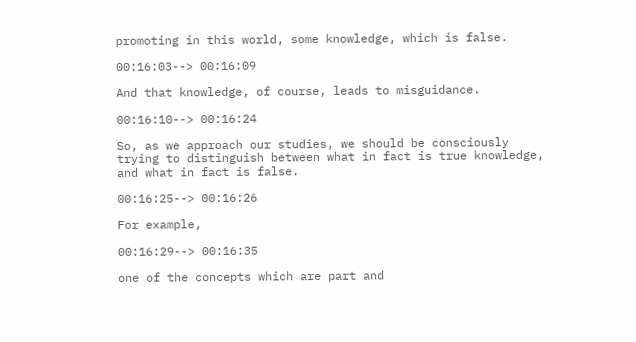promoting in this world, some knowledge, which is false.

00:16:03--> 00:16:09

And that knowledge, of course, leads to misguidance.

00:16:10--> 00:16:24

So, as we approach our studies, we should be consciously trying to distinguish between what in fact is true knowledge, and what in fact is false.

00:16:25--> 00:16:26

For example,

00:16:29--> 00:16:35

one of the concepts which are part and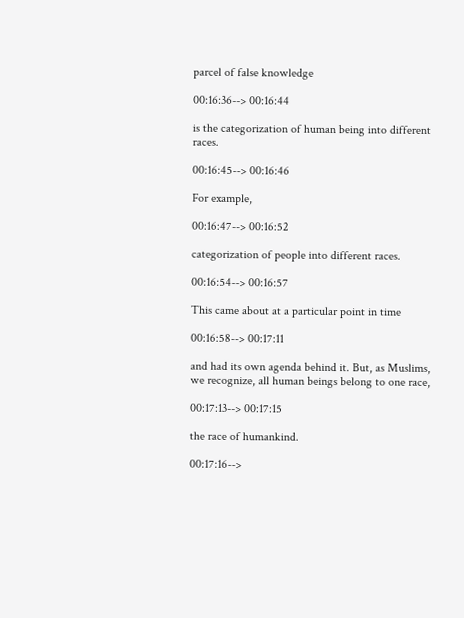parcel of false knowledge

00:16:36--> 00:16:44

is the categorization of human being into different races.

00:16:45--> 00:16:46

For example,

00:16:47--> 00:16:52

categorization of people into different races.

00:16:54--> 00:16:57

This came about at a particular point in time

00:16:58--> 00:17:11

and had its own agenda behind it. But, as Muslims, we recognize, all human beings belong to one race,

00:17:13--> 00:17:15

the race of humankind.

00:17:16-->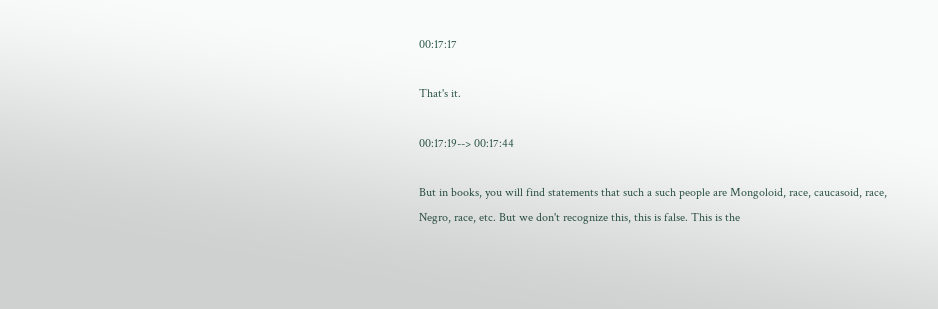00:17:17

That's it.

00:17:19--> 00:17:44

But in books, you will find statements that such a such people are Mongoloid, race, caucasoid, race, Negro, race, etc. But we don't recognize this, this is false. This is the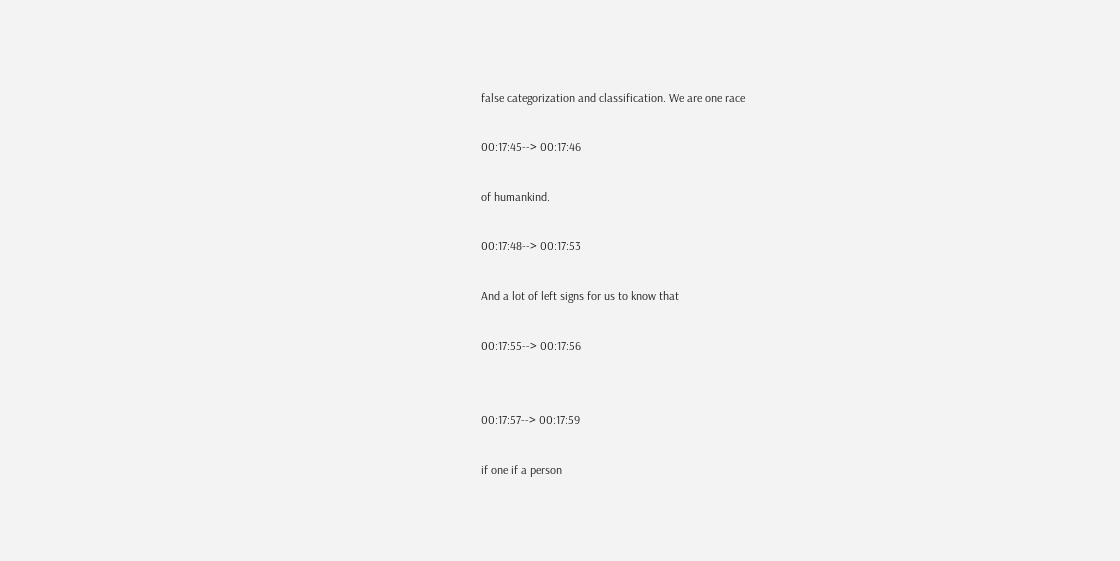false categorization and classification. We are one race

00:17:45--> 00:17:46

of humankind.

00:17:48--> 00:17:53

And a lot of left signs for us to know that

00:17:55--> 00:17:56


00:17:57--> 00:17:59

if one if a person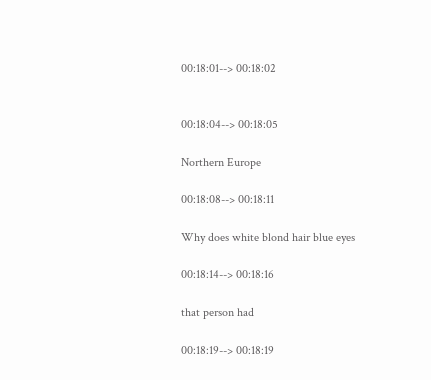00:18:01--> 00:18:02


00:18:04--> 00:18:05

Northern Europe

00:18:08--> 00:18:11

Why does white blond hair blue eyes

00:18:14--> 00:18:16

that person had

00:18:19--> 00:18:19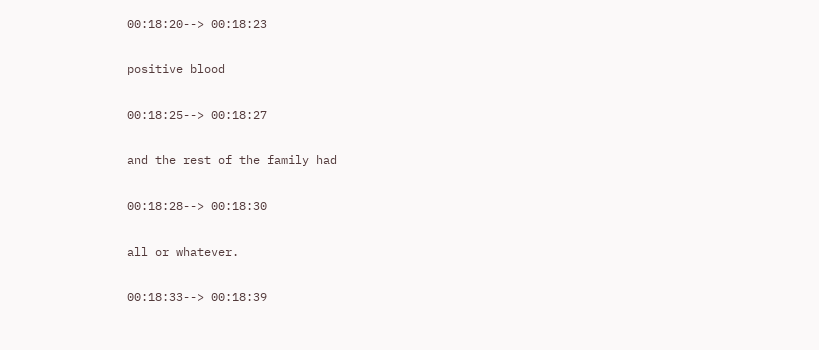00:18:20--> 00:18:23

positive blood

00:18:25--> 00:18:27

and the rest of the family had

00:18:28--> 00:18:30

all or whatever.

00:18:33--> 00:18:39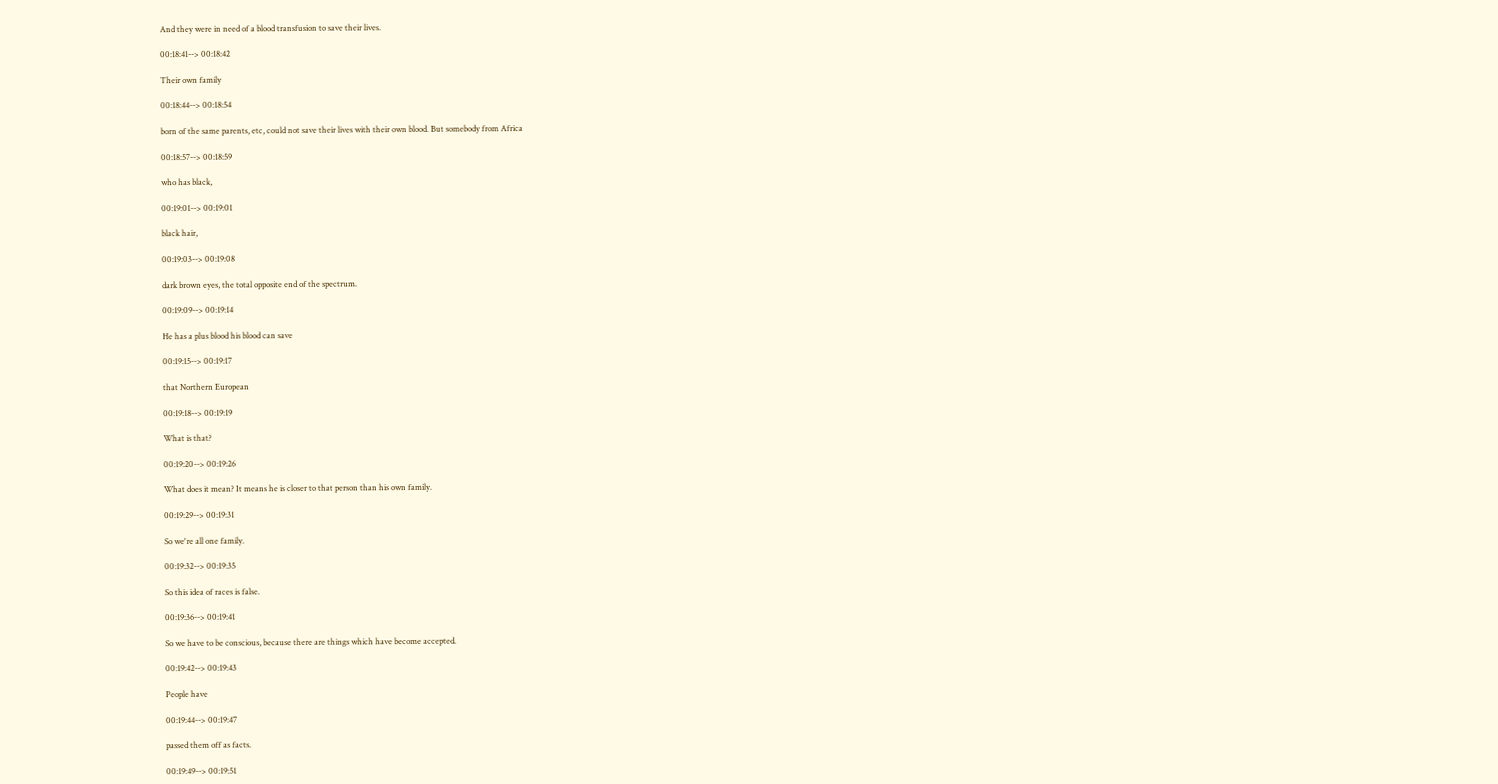And they were in need of a blood transfusion to save their lives.

00:18:41--> 00:18:42

Their own family

00:18:44--> 00:18:54

born of the same parents, etc, could not save their lives with their own blood. But somebody from Africa

00:18:57--> 00:18:59

who has black,

00:19:01--> 00:19:01

black hair,

00:19:03--> 00:19:08

dark brown eyes, the total opposite end of the spectrum.

00:19:09--> 00:19:14

He has a plus blood his blood can save

00:19:15--> 00:19:17

that Northern European

00:19:18--> 00:19:19

What is that?

00:19:20--> 00:19:26

What does it mean? It means he is closer to that person than his own family.

00:19:29--> 00:19:31

So we're all one family.

00:19:32--> 00:19:35

So this idea of races is false.

00:19:36--> 00:19:41

So we have to be conscious, because there are things which have become accepted.

00:19:42--> 00:19:43

People have

00:19:44--> 00:19:47

passed them off as facts.

00:19:49--> 00:19:51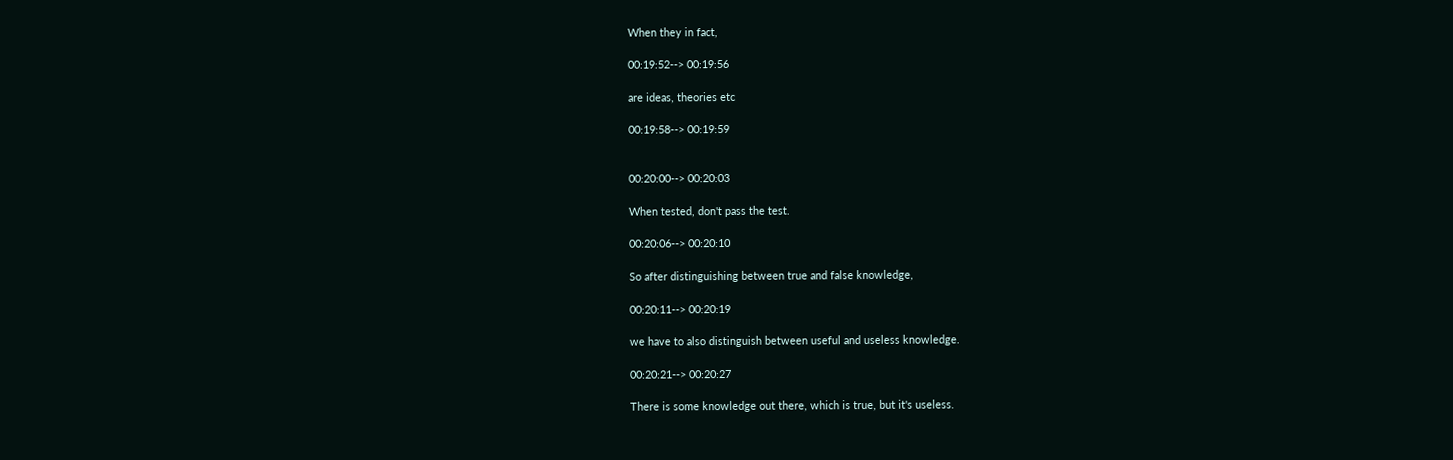When they in fact,

00:19:52--> 00:19:56

are ideas, theories etc

00:19:58--> 00:19:59


00:20:00--> 00:20:03

When tested, don't pass the test.

00:20:06--> 00:20:10

So after distinguishing between true and false knowledge,

00:20:11--> 00:20:19

we have to also distinguish between useful and useless knowledge.

00:20:21--> 00:20:27

There is some knowledge out there, which is true, but it's useless.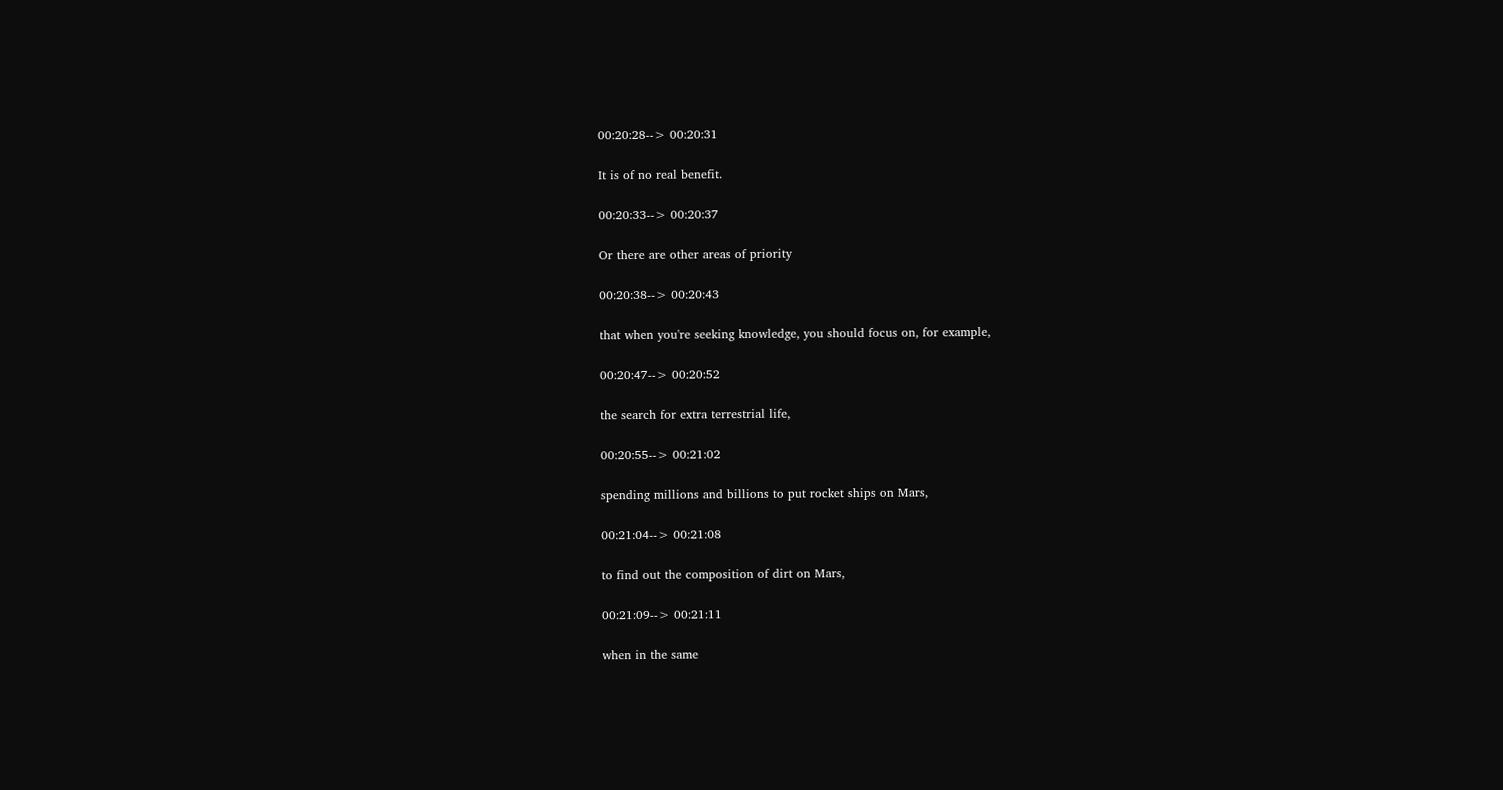00:20:28--> 00:20:31

It is of no real benefit.

00:20:33--> 00:20:37

Or there are other areas of priority

00:20:38--> 00:20:43

that when you're seeking knowledge, you should focus on, for example,

00:20:47--> 00:20:52

the search for extra terrestrial life,

00:20:55--> 00:21:02

spending millions and billions to put rocket ships on Mars,

00:21:04--> 00:21:08

to find out the composition of dirt on Mars,

00:21:09--> 00:21:11

when in the same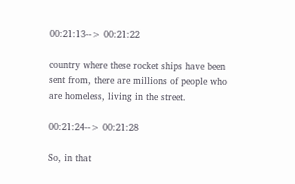00:21:13--> 00:21:22

country where these rocket ships have been sent from, there are millions of people who are homeless, living in the street.

00:21:24--> 00:21:28

So, in that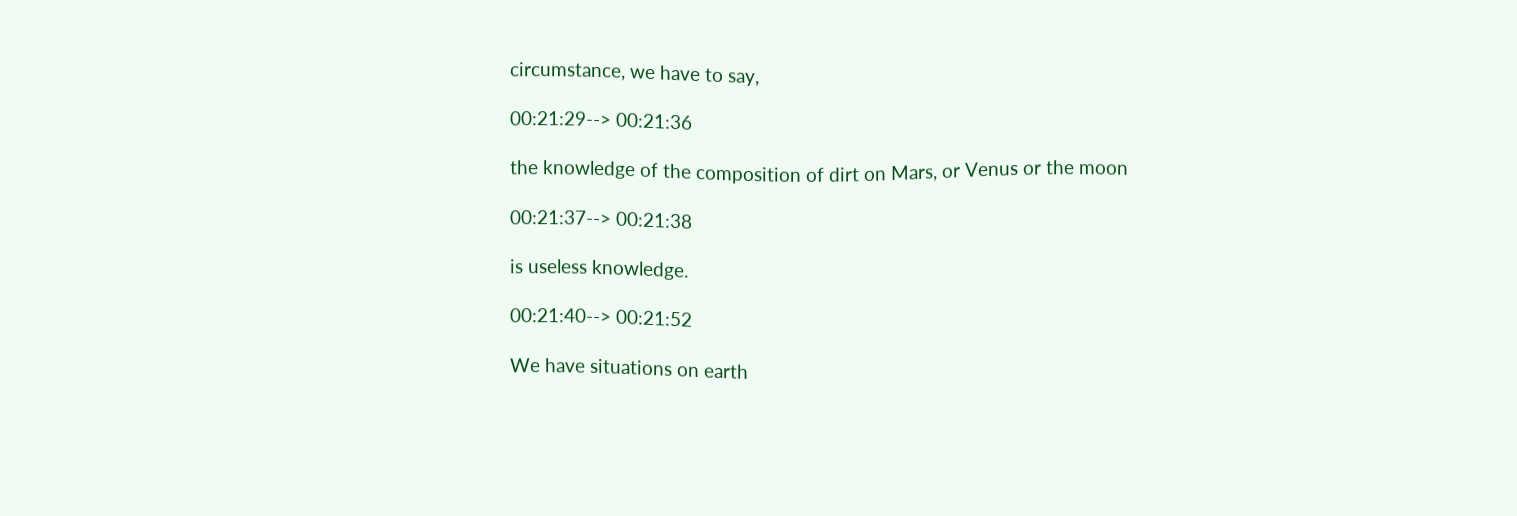circumstance, we have to say,

00:21:29--> 00:21:36

the knowledge of the composition of dirt on Mars, or Venus or the moon

00:21:37--> 00:21:38

is useless knowledge.

00:21:40--> 00:21:52

We have situations on earth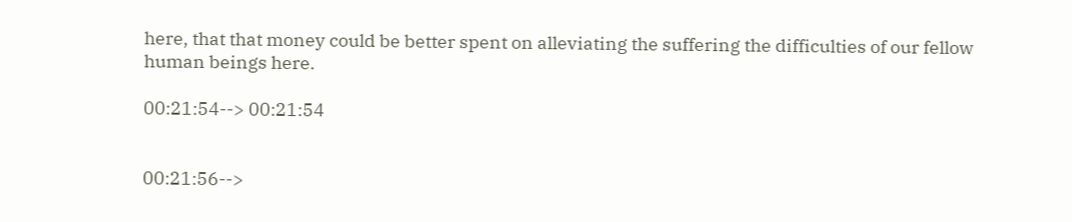here, that that money could be better spent on alleviating the suffering the difficulties of our fellow human beings here.

00:21:54--> 00:21:54


00:21:56-->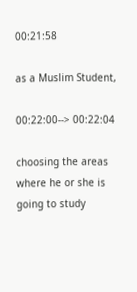00:21:58

as a Muslim Student,

00:22:00--> 00:22:04

choosing the areas where he or she is going to study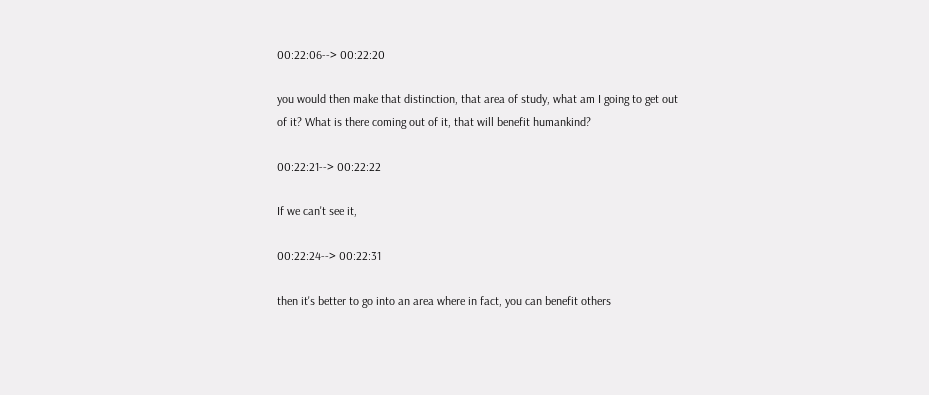00:22:06--> 00:22:20

you would then make that distinction, that area of study, what am I going to get out of it? What is there coming out of it, that will benefit humankind?

00:22:21--> 00:22:22

If we can't see it,

00:22:24--> 00:22:31

then it's better to go into an area where in fact, you can benefit others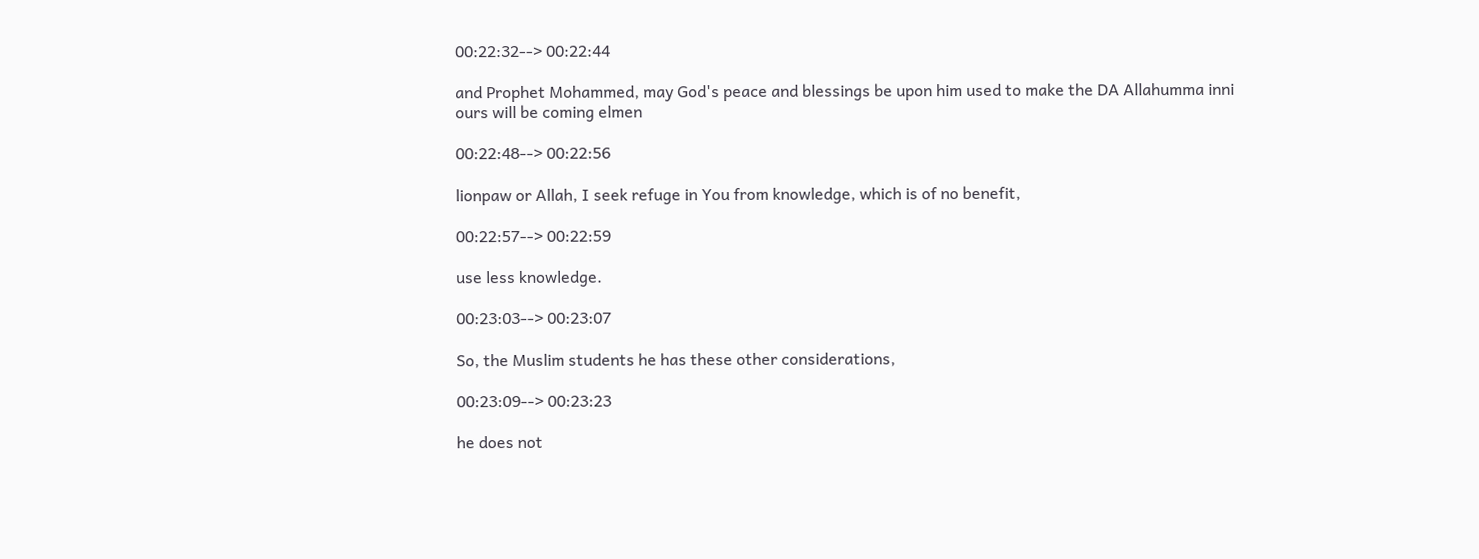00:22:32--> 00:22:44

and Prophet Mohammed, may God's peace and blessings be upon him used to make the DA Allahumma inni ours will be coming elmen

00:22:48--> 00:22:56

lionpaw or Allah, I seek refuge in You from knowledge, which is of no benefit,

00:22:57--> 00:22:59

use less knowledge.

00:23:03--> 00:23:07

So, the Muslim students he has these other considerations,

00:23:09--> 00:23:23

he does not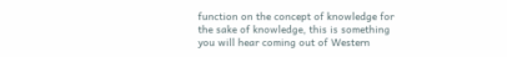function on the concept of knowledge for the sake of knowledge, this is something you will hear coming out of Western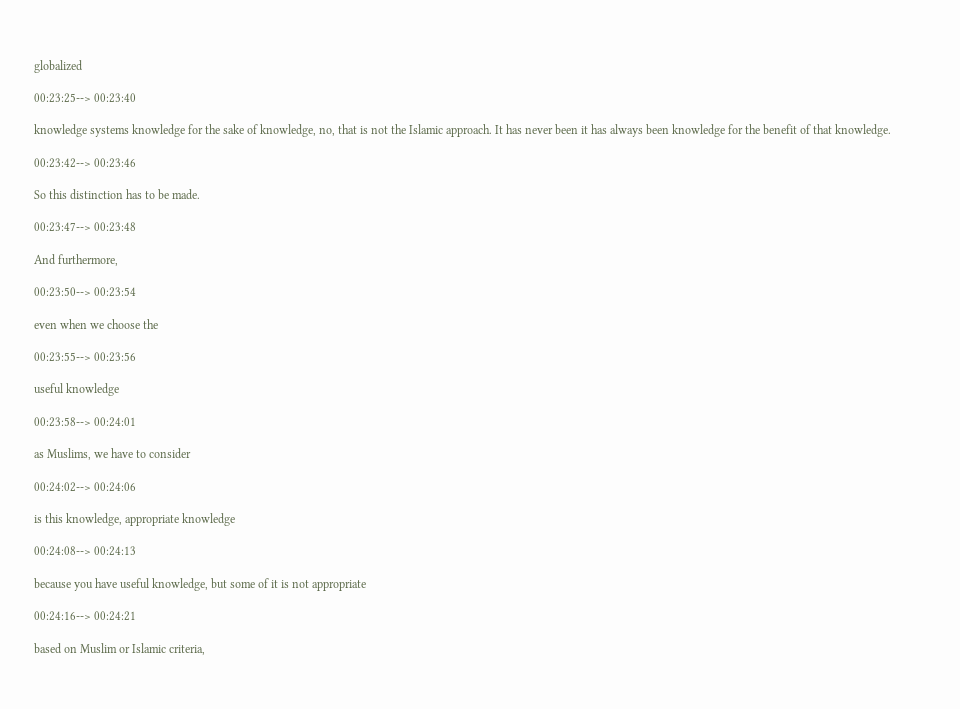globalized

00:23:25--> 00:23:40

knowledge systems knowledge for the sake of knowledge, no, that is not the Islamic approach. It has never been it has always been knowledge for the benefit of that knowledge.

00:23:42--> 00:23:46

So this distinction has to be made.

00:23:47--> 00:23:48

And furthermore,

00:23:50--> 00:23:54

even when we choose the

00:23:55--> 00:23:56

useful knowledge

00:23:58--> 00:24:01

as Muslims, we have to consider

00:24:02--> 00:24:06

is this knowledge, appropriate knowledge

00:24:08--> 00:24:13

because you have useful knowledge, but some of it is not appropriate

00:24:16--> 00:24:21

based on Muslim or Islamic criteria,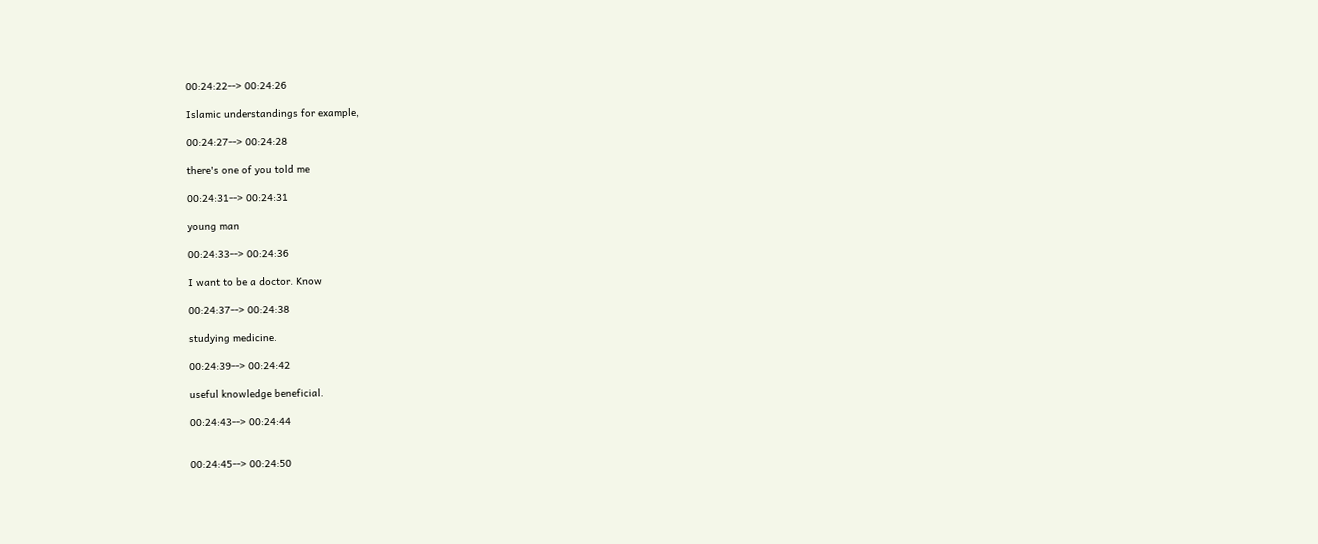00:24:22--> 00:24:26

Islamic understandings for example,

00:24:27--> 00:24:28

there's one of you told me

00:24:31--> 00:24:31

young man

00:24:33--> 00:24:36

I want to be a doctor. Know

00:24:37--> 00:24:38

studying medicine.

00:24:39--> 00:24:42

useful knowledge beneficial.

00:24:43--> 00:24:44


00:24:45--> 00:24:50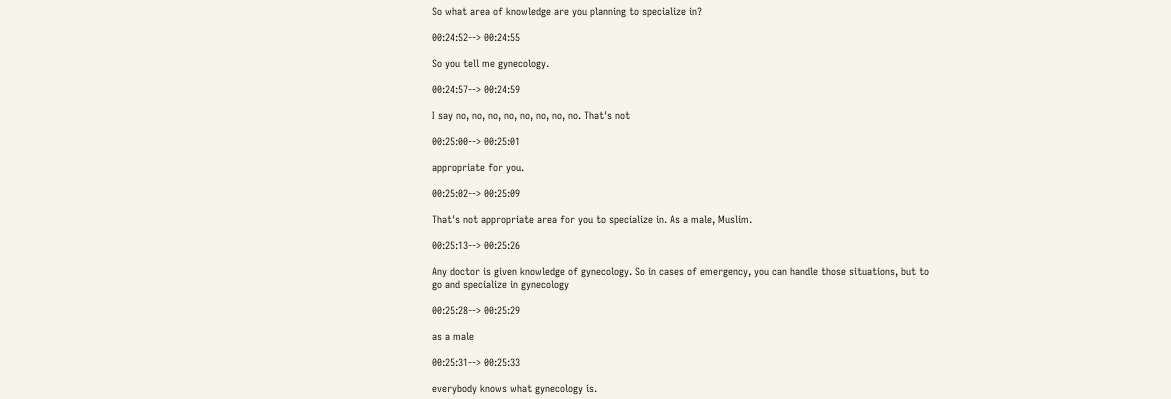So what area of knowledge are you planning to specialize in?

00:24:52--> 00:24:55

So you tell me gynecology.

00:24:57--> 00:24:59

I say no, no, no, no, no, no, no, no. That's not

00:25:00--> 00:25:01

appropriate for you.

00:25:02--> 00:25:09

That's not appropriate area for you to specialize in. As a male, Muslim.

00:25:13--> 00:25:26

Any doctor is given knowledge of gynecology. So in cases of emergency, you can handle those situations, but to go and specialize in gynecology

00:25:28--> 00:25:29

as a male

00:25:31--> 00:25:33

everybody knows what gynecology is.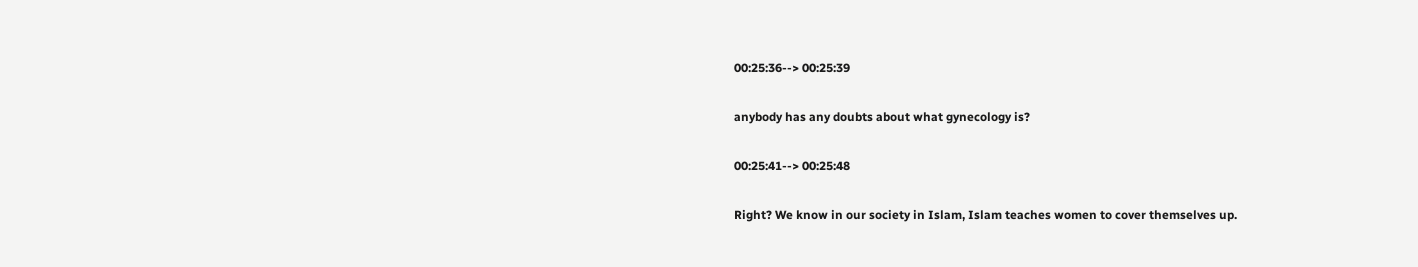00:25:36--> 00:25:39

anybody has any doubts about what gynecology is?

00:25:41--> 00:25:48

Right? We know in our society in Islam, Islam teaches women to cover themselves up.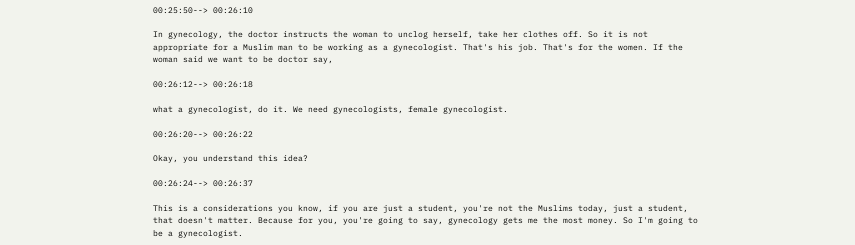00:25:50--> 00:26:10

In gynecology, the doctor instructs the woman to unclog herself, take her clothes off. So it is not appropriate for a Muslim man to be working as a gynecologist. That's his job. That's for the women. If the woman said we want to be doctor say,

00:26:12--> 00:26:18

what a gynecologist, do it. We need gynecologists, female gynecologist.

00:26:20--> 00:26:22

Okay, you understand this idea?

00:26:24--> 00:26:37

This is a considerations you know, if you are just a student, you're not the Muslims today, just a student, that doesn't matter. Because for you, you're going to say, gynecology gets me the most money. So I'm going to be a gynecologist.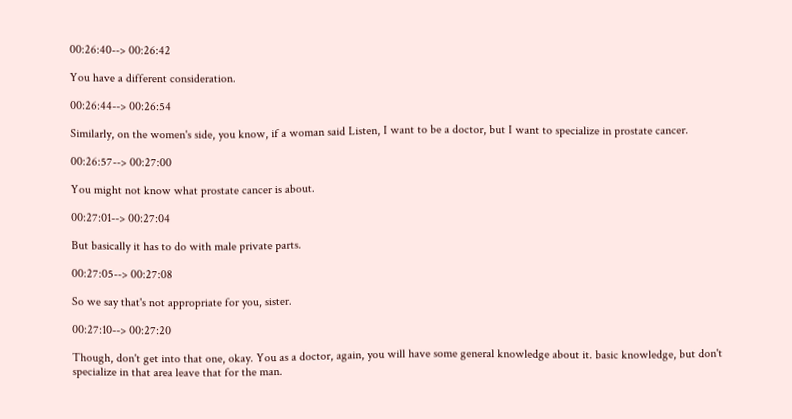00:26:40--> 00:26:42

You have a different consideration.

00:26:44--> 00:26:54

Similarly, on the women's side, you know, if a woman said Listen, I want to be a doctor, but I want to specialize in prostate cancer.

00:26:57--> 00:27:00

You might not know what prostate cancer is about.

00:27:01--> 00:27:04

But basically it has to do with male private parts.

00:27:05--> 00:27:08

So we say that's not appropriate for you, sister.

00:27:10--> 00:27:20

Though, don't get into that one, okay. You as a doctor, again, you will have some general knowledge about it. basic knowledge, but don't specialize in that area leave that for the man.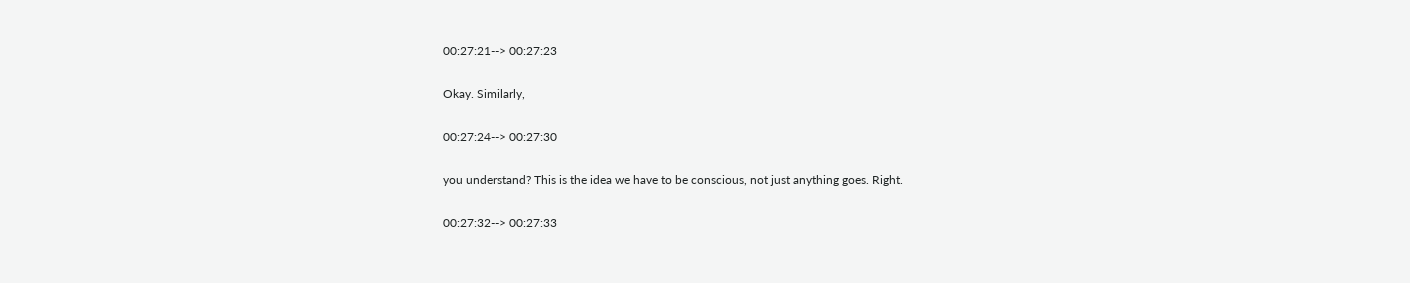00:27:21--> 00:27:23

Okay. Similarly,

00:27:24--> 00:27:30

you understand? This is the idea we have to be conscious, not just anything goes. Right.

00:27:32--> 00:27:33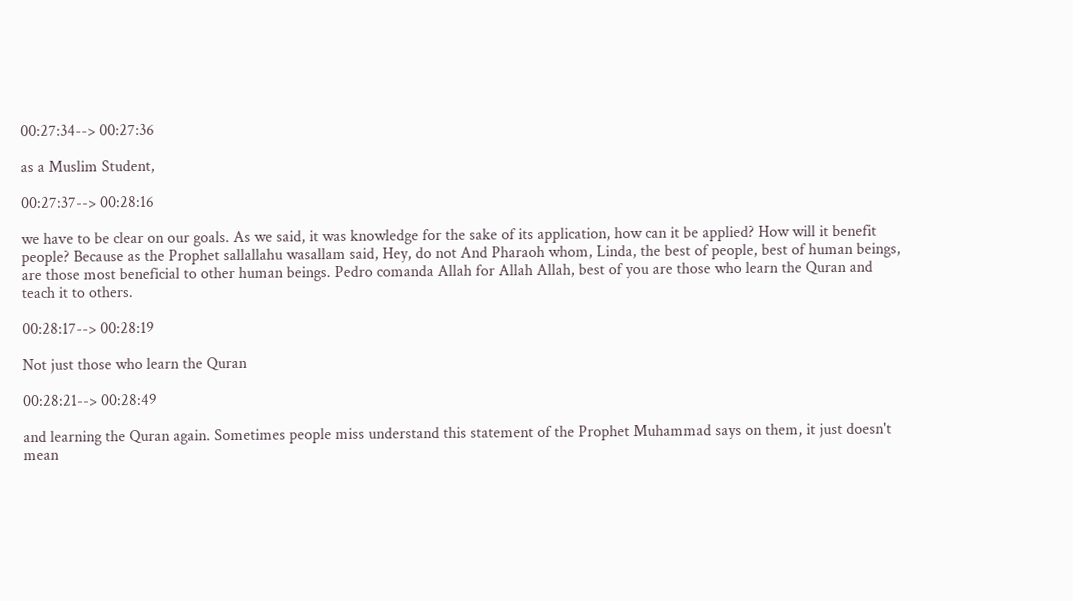00:27:34--> 00:27:36

as a Muslim Student,

00:27:37--> 00:28:16

we have to be clear on our goals. As we said, it was knowledge for the sake of its application, how can it be applied? How will it benefit people? Because as the Prophet sallallahu wasallam said, Hey, do not And Pharaoh whom, Linda, the best of people, best of human beings, are those most beneficial to other human beings. Pedro comanda Allah for Allah Allah, best of you are those who learn the Quran and teach it to others.

00:28:17--> 00:28:19

Not just those who learn the Quran

00:28:21--> 00:28:49

and learning the Quran again. Sometimes people miss understand this statement of the Prophet Muhammad says on them, it just doesn't mean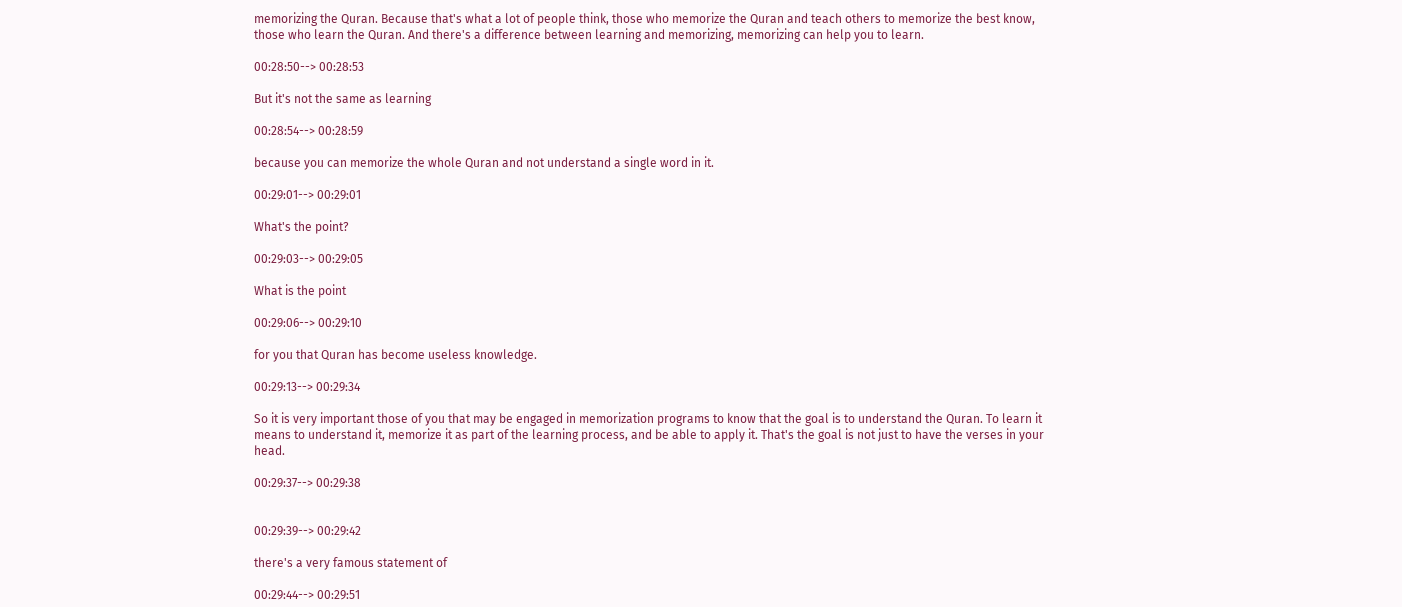memorizing the Quran. Because that's what a lot of people think, those who memorize the Quran and teach others to memorize the best know, those who learn the Quran. And there's a difference between learning and memorizing, memorizing can help you to learn.

00:28:50--> 00:28:53

But it's not the same as learning

00:28:54--> 00:28:59

because you can memorize the whole Quran and not understand a single word in it.

00:29:01--> 00:29:01

What's the point?

00:29:03--> 00:29:05

What is the point

00:29:06--> 00:29:10

for you that Quran has become useless knowledge.

00:29:13--> 00:29:34

So it is very important those of you that may be engaged in memorization programs to know that the goal is to understand the Quran. To learn it means to understand it, memorize it as part of the learning process, and be able to apply it. That's the goal is not just to have the verses in your head.

00:29:37--> 00:29:38


00:29:39--> 00:29:42

there's a very famous statement of

00:29:44--> 00:29:51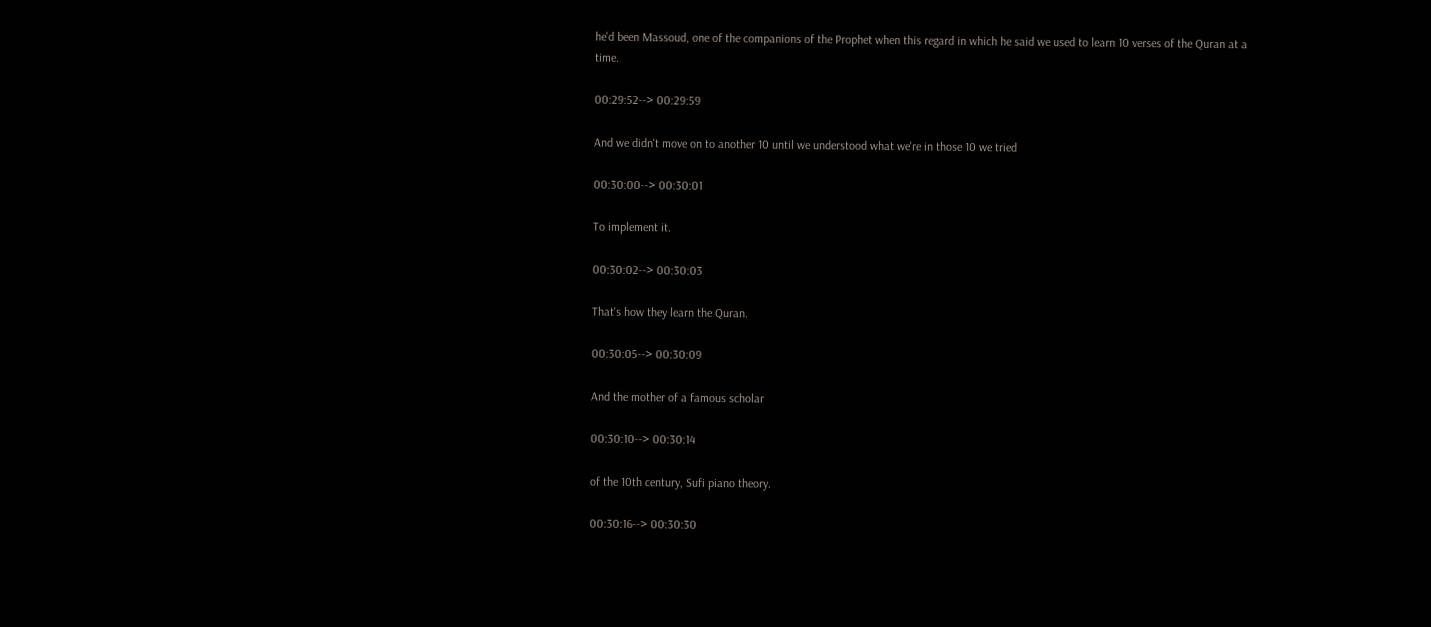he'd been Massoud, one of the companions of the Prophet when this regard in which he said we used to learn 10 verses of the Quran at a time.

00:29:52--> 00:29:59

And we didn't move on to another 10 until we understood what we're in those 10 we tried

00:30:00--> 00:30:01

To implement it.

00:30:02--> 00:30:03

That's how they learn the Quran.

00:30:05--> 00:30:09

And the mother of a famous scholar

00:30:10--> 00:30:14

of the 10th century, Sufi piano theory.

00:30:16--> 00:30:30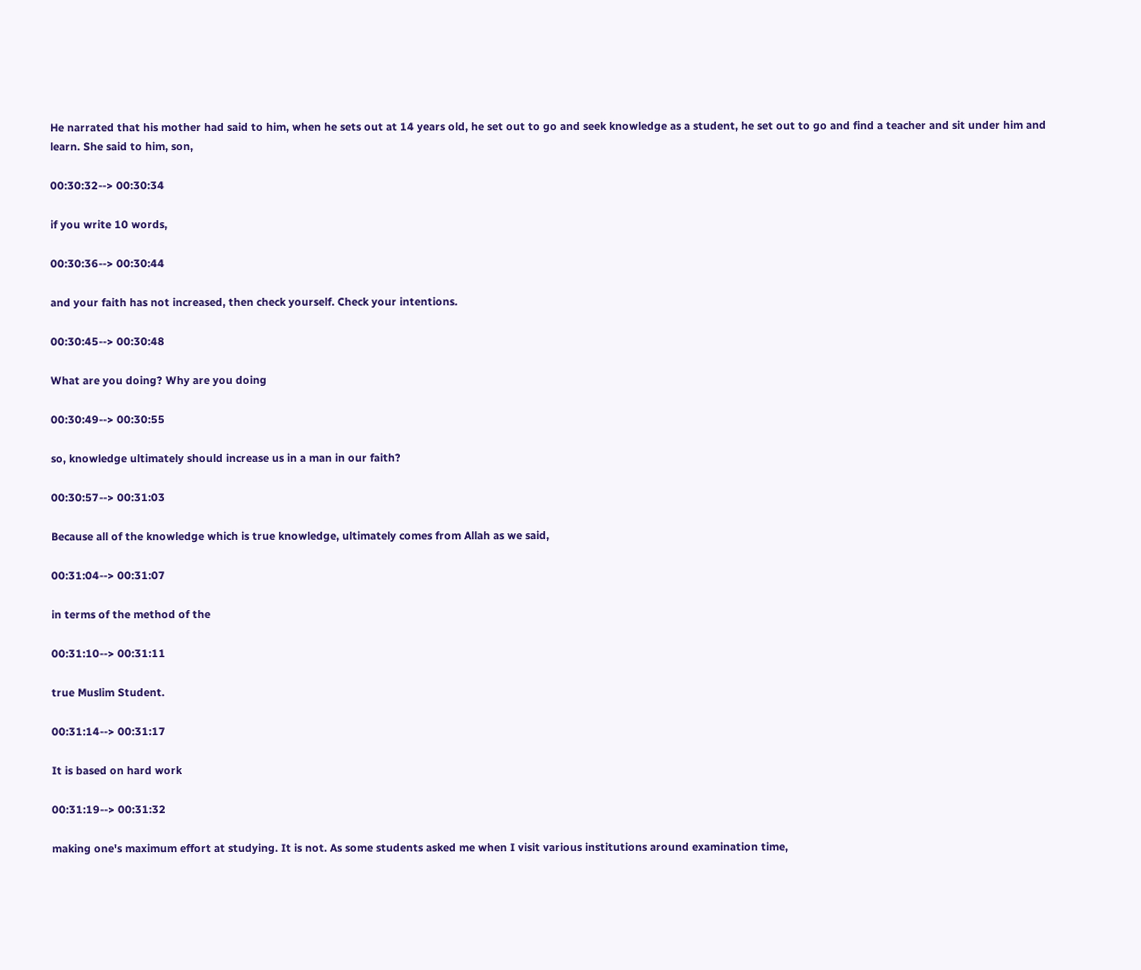He narrated that his mother had said to him, when he sets out at 14 years old, he set out to go and seek knowledge as a student, he set out to go and find a teacher and sit under him and learn. She said to him, son,

00:30:32--> 00:30:34

if you write 10 words,

00:30:36--> 00:30:44

and your faith has not increased, then check yourself. Check your intentions.

00:30:45--> 00:30:48

What are you doing? Why are you doing

00:30:49--> 00:30:55

so, knowledge ultimately should increase us in a man in our faith?

00:30:57--> 00:31:03

Because all of the knowledge which is true knowledge, ultimately comes from Allah as we said,

00:31:04--> 00:31:07

in terms of the method of the

00:31:10--> 00:31:11

true Muslim Student.

00:31:14--> 00:31:17

It is based on hard work

00:31:19--> 00:31:32

making one's maximum effort at studying. It is not. As some students asked me when I visit various institutions around examination time,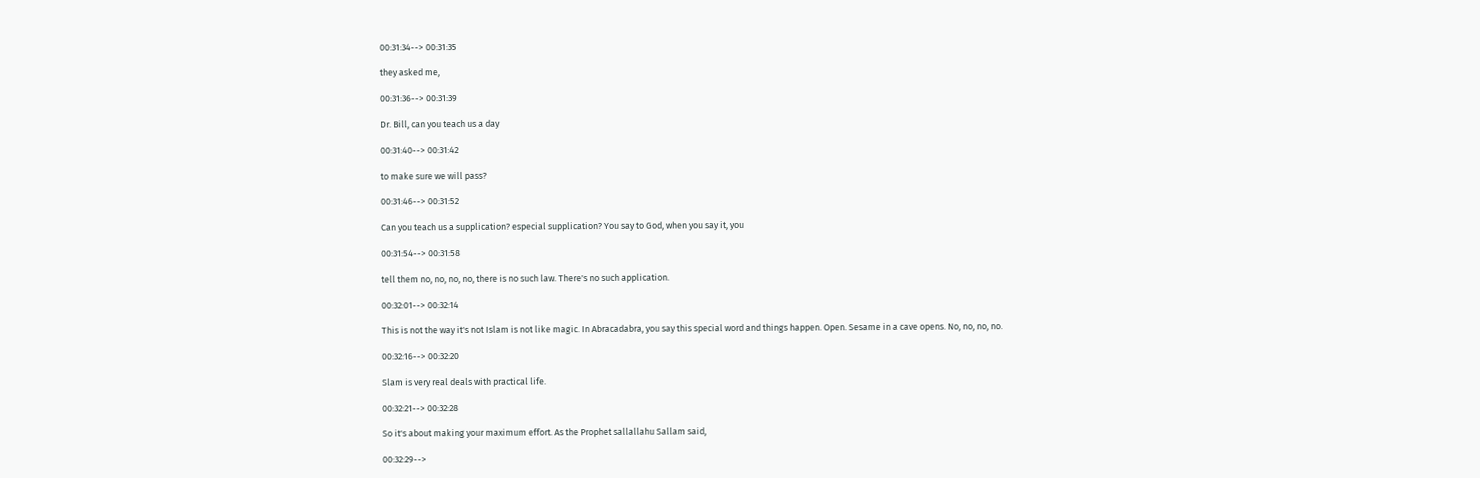00:31:34--> 00:31:35

they asked me,

00:31:36--> 00:31:39

Dr. Bill, can you teach us a day

00:31:40--> 00:31:42

to make sure we will pass?

00:31:46--> 00:31:52

Can you teach us a supplication? especial supplication? You say to God, when you say it, you

00:31:54--> 00:31:58

tell them no, no, no, no, there is no such law. There's no such application.

00:32:01--> 00:32:14

This is not the way it's not Islam is not like magic. In Abracadabra, you say this special word and things happen. Open. Sesame in a cave opens. No, no, no, no.

00:32:16--> 00:32:20

Slam is very real deals with practical life.

00:32:21--> 00:32:28

So it's about making your maximum effort. As the Prophet sallallahu Sallam said,

00:32:29-->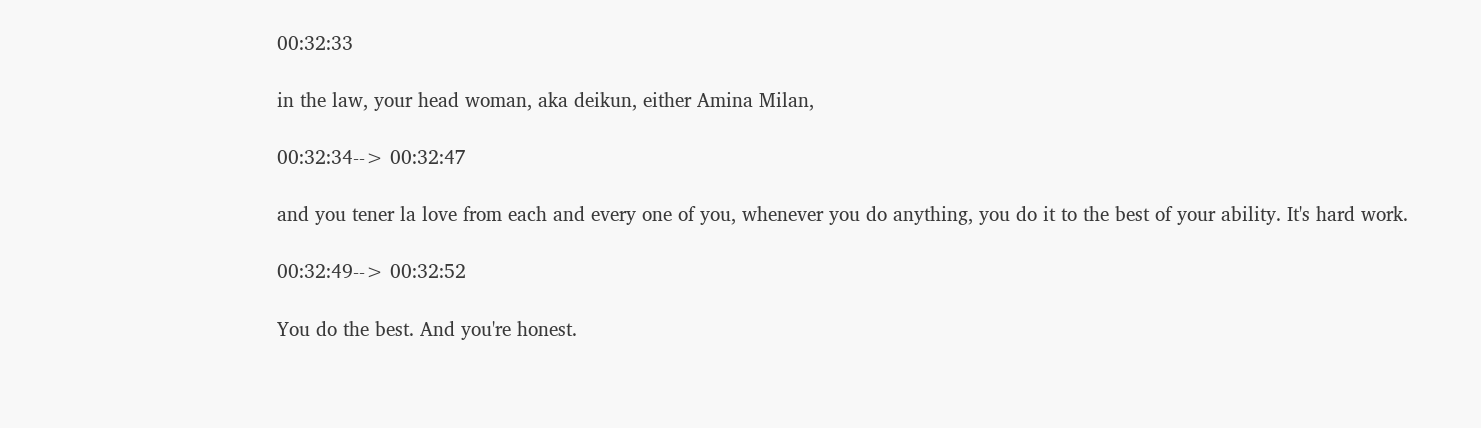00:32:33

in the law, your head woman, aka deikun, either Amina Milan,

00:32:34--> 00:32:47

and you tener la love from each and every one of you, whenever you do anything, you do it to the best of your ability. It's hard work.

00:32:49--> 00:32:52

You do the best. And you're honest.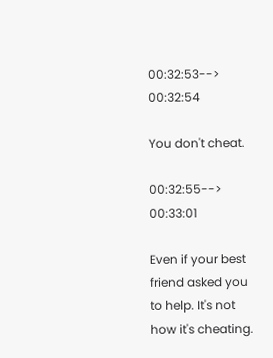00:32:53--> 00:32:54

You don't cheat.

00:32:55--> 00:33:01

Even if your best friend asked you to help. It's not how it's cheating.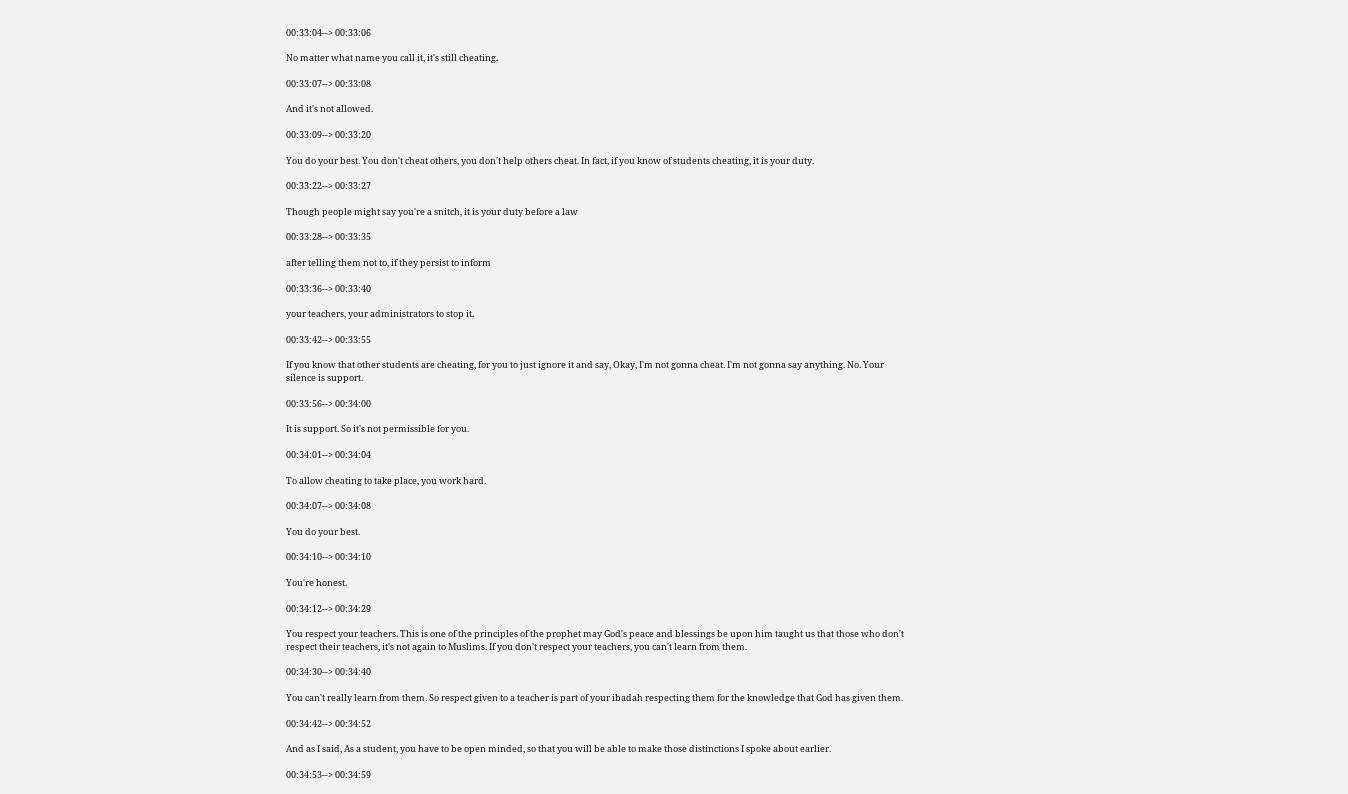00:33:04--> 00:33:06

No matter what name you call it, it's still cheating.

00:33:07--> 00:33:08

And it's not allowed.

00:33:09--> 00:33:20

You do your best. You don't cheat others, you don't help others cheat. In fact, if you know of students cheating, it is your duty.

00:33:22--> 00:33:27

Though people might say you're a snitch, it is your duty before a law

00:33:28--> 00:33:35

after telling them not to, if they persist to inform

00:33:36--> 00:33:40

your teachers, your administrators to stop it.

00:33:42--> 00:33:55

If you know that other students are cheating, for you to just ignore it and say, Okay, I'm not gonna cheat. I'm not gonna say anything. No. Your silence is support.

00:33:56--> 00:34:00

It is support. So it's not permissible for you.

00:34:01--> 00:34:04

To allow cheating to take place, you work hard.

00:34:07--> 00:34:08

You do your best.

00:34:10--> 00:34:10

You're honest.

00:34:12--> 00:34:29

You respect your teachers. This is one of the principles of the prophet may God's peace and blessings be upon him taught us that those who don't respect their teachers, it's not again to Muslims. If you don't respect your teachers, you can't learn from them.

00:34:30--> 00:34:40

You can't really learn from them. So respect given to a teacher is part of your ibadah respecting them for the knowledge that God has given them.

00:34:42--> 00:34:52

And as I said, As a student, you have to be open minded, so that you will be able to make those distinctions I spoke about earlier.

00:34:53--> 00:34:59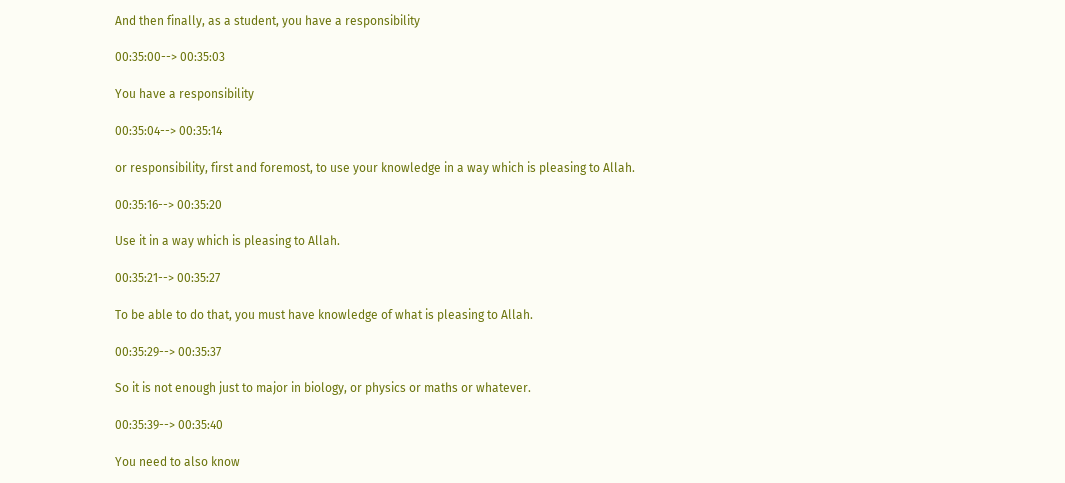And then finally, as a student, you have a responsibility

00:35:00--> 00:35:03

You have a responsibility

00:35:04--> 00:35:14

or responsibility, first and foremost, to use your knowledge in a way which is pleasing to Allah.

00:35:16--> 00:35:20

Use it in a way which is pleasing to Allah.

00:35:21--> 00:35:27

To be able to do that, you must have knowledge of what is pleasing to Allah.

00:35:29--> 00:35:37

So it is not enough just to major in biology, or physics or maths or whatever.

00:35:39--> 00:35:40

You need to also know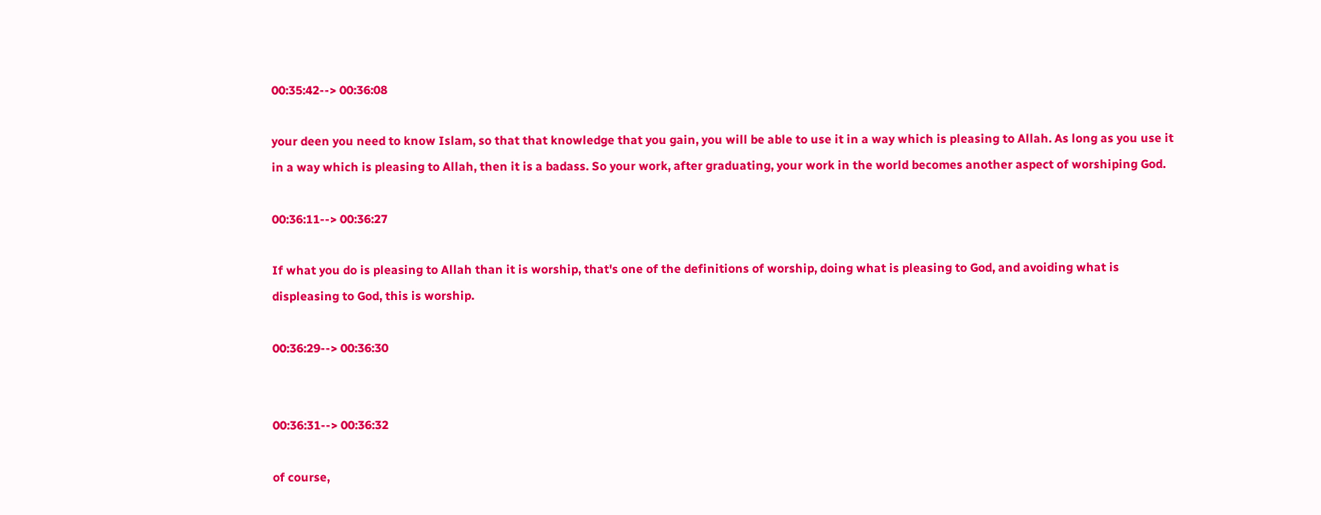00:35:42--> 00:36:08

your deen you need to know Islam, so that that knowledge that you gain, you will be able to use it in a way which is pleasing to Allah. As long as you use it in a way which is pleasing to Allah, then it is a badass. So your work, after graduating, your work in the world becomes another aspect of worshiping God.

00:36:11--> 00:36:27

If what you do is pleasing to Allah than it is worship, that's one of the definitions of worship, doing what is pleasing to God, and avoiding what is displeasing to God, this is worship.

00:36:29--> 00:36:30


00:36:31--> 00:36:32

of course,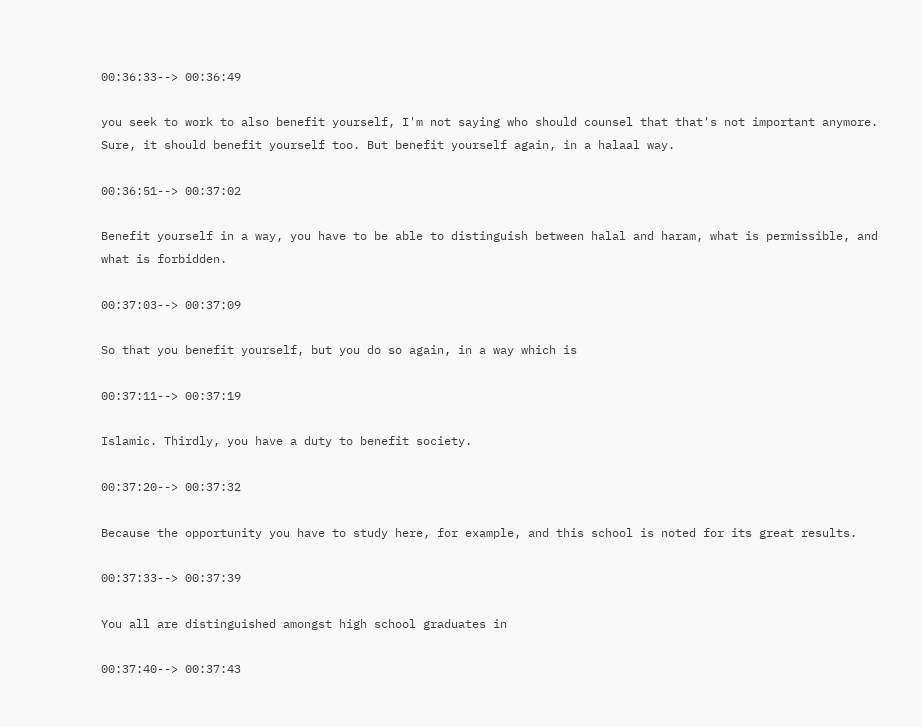00:36:33--> 00:36:49

you seek to work to also benefit yourself, I'm not saying who should counsel that that's not important anymore. Sure, it should benefit yourself too. But benefit yourself again, in a halaal way.

00:36:51--> 00:37:02

Benefit yourself in a way, you have to be able to distinguish between halal and haram, what is permissible, and what is forbidden.

00:37:03--> 00:37:09

So that you benefit yourself, but you do so again, in a way which is

00:37:11--> 00:37:19

Islamic. Thirdly, you have a duty to benefit society.

00:37:20--> 00:37:32

Because the opportunity you have to study here, for example, and this school is noted for its great results.

00:37:33--> 00:37:39

You all are distinguished amongst high school graduates in

00:37:40--> 00:37:43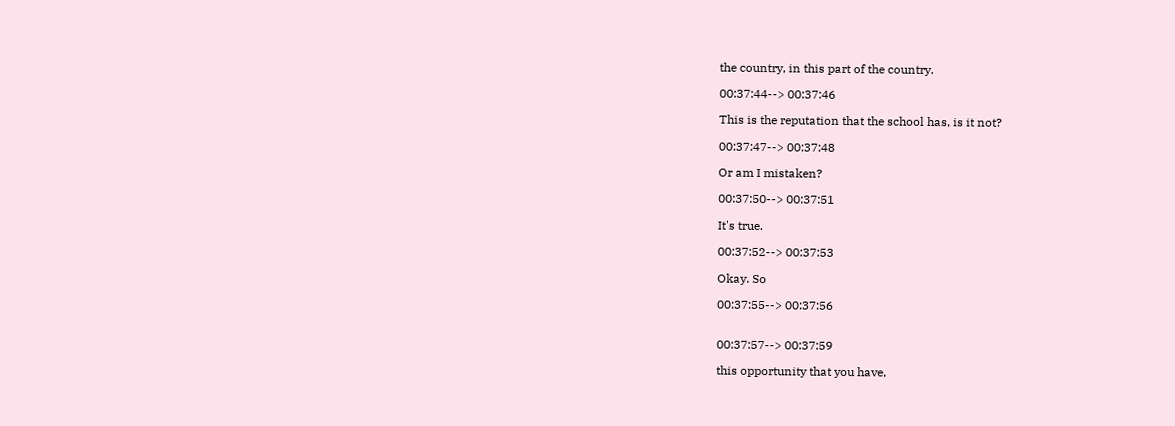the country, in this part of the country.

00:37:44--> 00:37:46

This is the reputation that the school has, is it not?

00:37:47--> 00:37:48

Or am I mistaken?

00:37:50--> 00:37:51

It's true.

00:37:52--> 00:37:53

Okay. So

00:37:55--> 00:37:56


00:37:57--> 00:37:59

this opportunity that you have,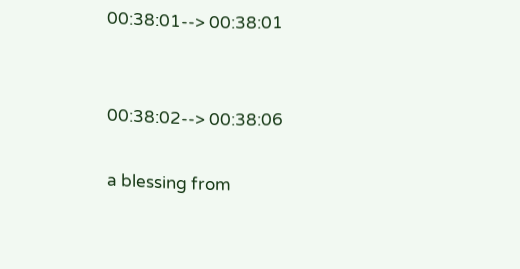00:38:01--> 00:38:01


00:38:02--> 00:38:06

a blessing from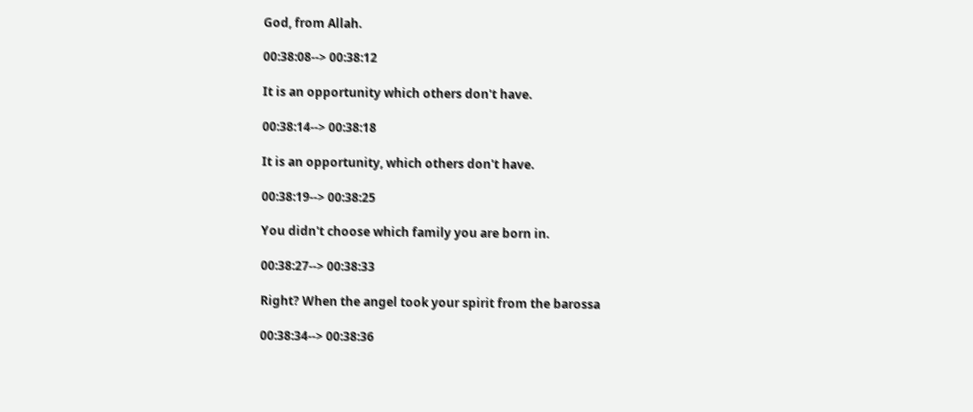God, from Allah.

00:38:08--> 00:38:12

It is an opportunity which others don't have.

00:38:14--> 00:38:18

It is an opportunity, which others don't have.

00:38:19--> 00:38:25

You didn't choose which family you are born in.

00:38:27--> 00:38:33

Right? When the angel took your spirit from the barossa

00:38:34--> 00:38:36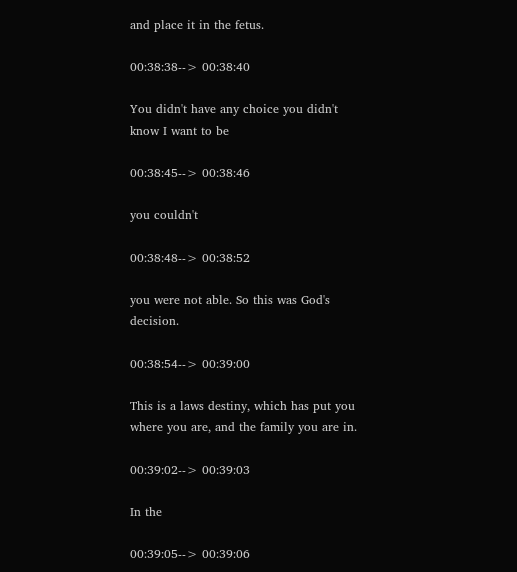and place it in the fetus.

00:38:38--> 00:38:40

You didn't have any choice you didn't know I want to be

00:38:45--> 00:38:46

you couldn't

00:38:48--> 00:38:52

you were not able. So this was God's decision.

00:38:54--> 00:39:00

This is a laws destiny, which has put you where you are, and the family you are in.

00:39:02--> 00:39:03

In the

00:39:05--> 00:39:06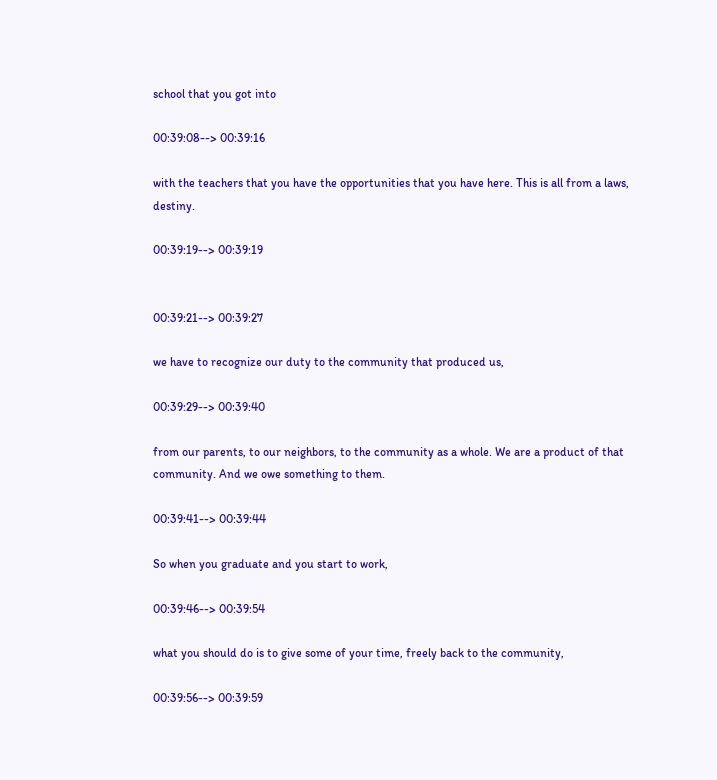school that you got into

00:39:08--> 00:39:16

with the teachers that you have the opportunities that you have here. This is all from a laws, destiny.

00:39:19--> 00:39:19


00:39:21--> 00:39:27

we have to recognize our duty to the community that produced us,

00:39:29--> 00:39:40

from our parents, to our neighbors, to the community as a whole. We are a product of that community. And we owe something to them.

00:39:41--> 00:39:44

So when you graduate and you start to work,

00:39:46--> 00:39:54

what you should do is to give some of your time, freely back to the community,

00:39:56--> 00:39:59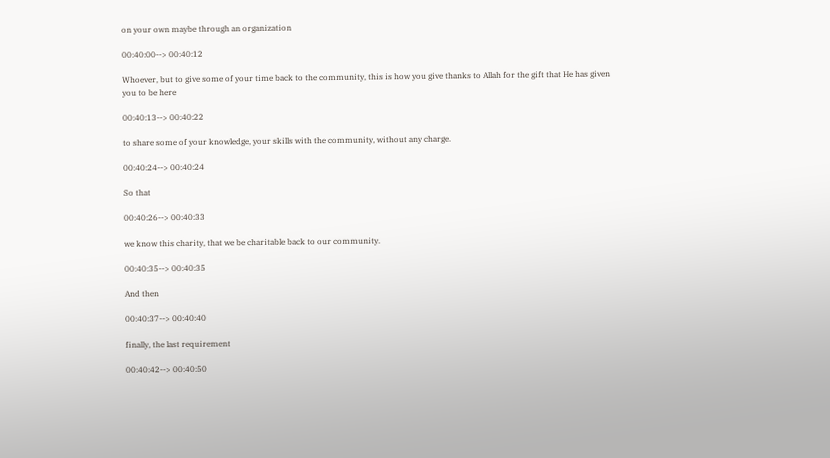on your own maybe through an organization

00:40:00--> 00:40:12

Whoever, but to give some of your time back to the community, this is how you give thanks to Allah for the gift that He has given you to be here

00:40:13--> 00:40:22

to share some of your knowledge, your skills with the community, without any charge.

00:40:24--> 00:40:24

So that

00:40:26--> 00:40:33

we know this charity, that we be charitable back to our community.

00:40:35--> 00:40:35

And then

00:40:37--> 00:40:40

finally, the last requirement

00:40:42--> 00:40:50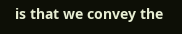is that we convey the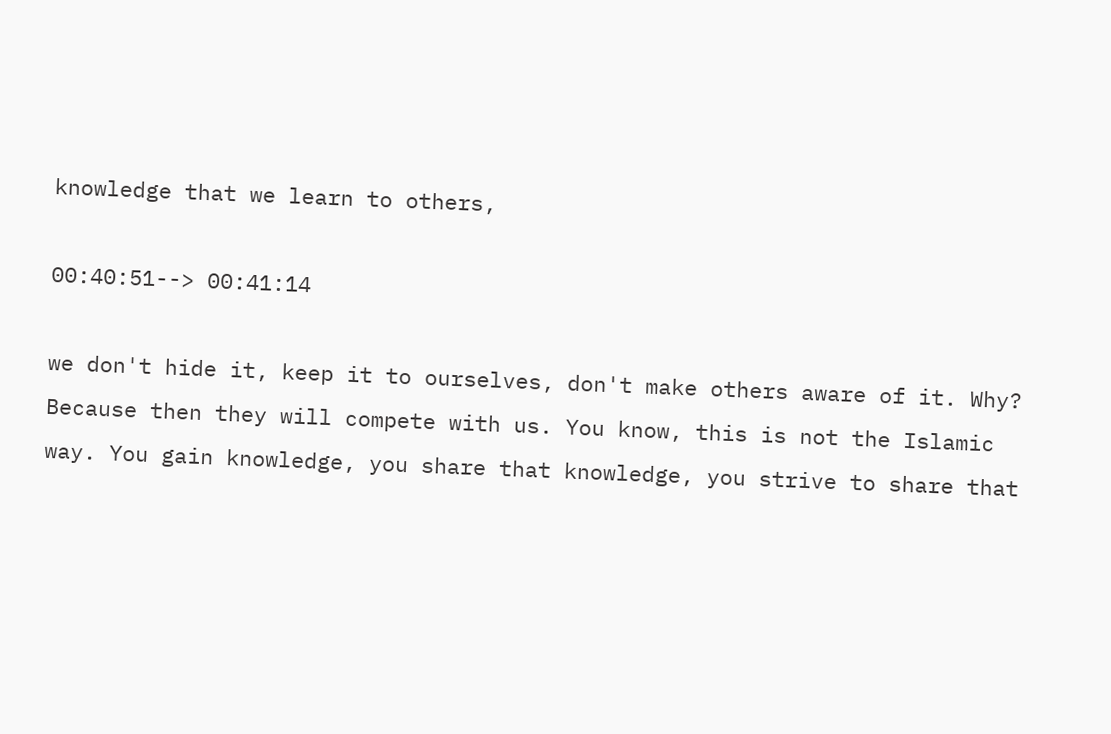knowledge that we learn to others,

00:40:51--> 00:41:14

we don't hide it, keep it to ourselves, don't make others aware of it. Why? Because then they will compete with us. You know, this is not the Islamic way. You gain knowledge, you share that knowledge, you strive to share that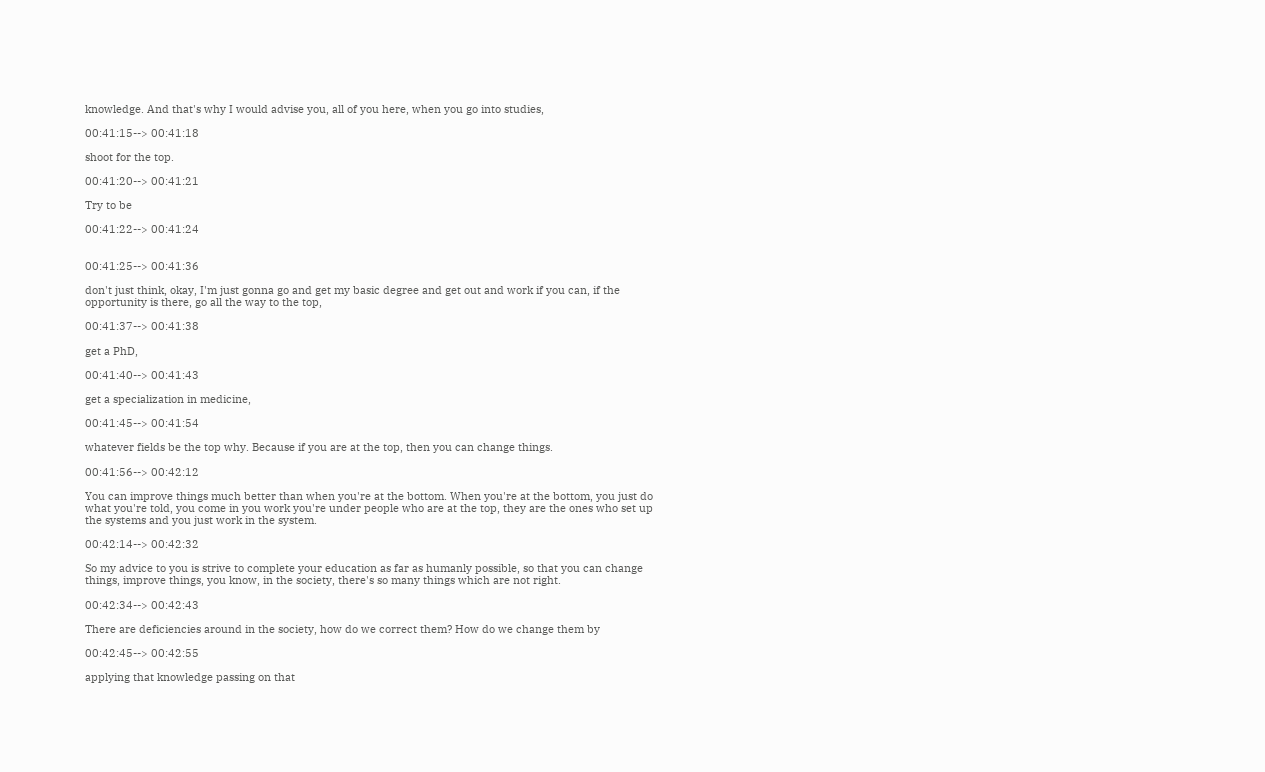knowledge. And that's why I would advise you, all of you here, when you go into studies,

00:41:15--> 00:41:18

shoot for the top.

00:41:20--> 00:41:21

Try to be

00:41:22--> 00:41:24


00:41:25--> 00:41:36

don't just think, okay, I'm just gonna go and get my basic degree and get out and work if you can, if the opportunity is there, go all the way to the top,

00:41:37--> 00:41:38

get a PhD,

00:41:40--> 00:41:43

get a specialization in medicine,

00:41:45--> 00:41:54

whatever fields be the top why. Because if you are at the top, then you can change things.

00:41:56--> 00:42:12

You can improve things much better than when you're at the bottom. When you're at the bottom, you just do what you're told, you come in you work you're under people who are at the top, they are the ones who set up the systems and you just work in the system.

00:42:14--> 00:42:32

So my advice to you is strive to complete your education as far as humanly possible, so that you can change things, improve things, you know, in the society, there's so many things which are not right.

00:42:34--> 00:42:43

There are deficiencies around in the society, how do we correct them? How do we change them by

00:42:45--> 00:42:55

applying that knowledge passing on that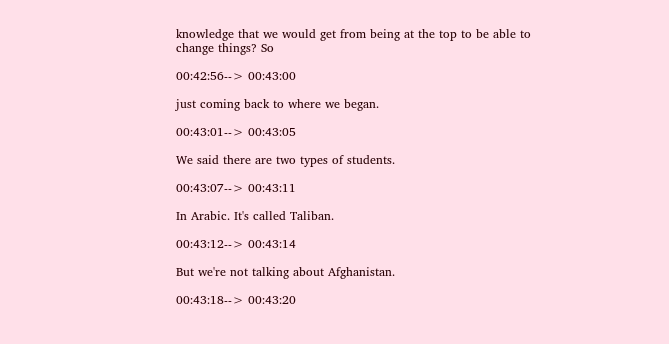knowledge that we would get from being at the top to be able to change things? So

00:42:56--> 00:43:00

just coming back to where we began.

00:43:01--> 00:43:05

We said there are two types of students.

00:43:07--> 00:43:11

In Arabic. It's called Taliban.

00:43:12--> 00:43:14

But we're not talking about Afghanistan.

00:43:18--> 00:43:20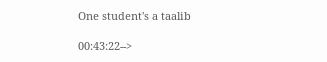One student's a taalib

00:43:22-->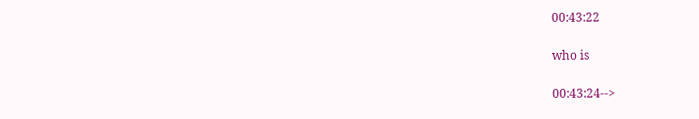00:43:22

who is

00:43:24-->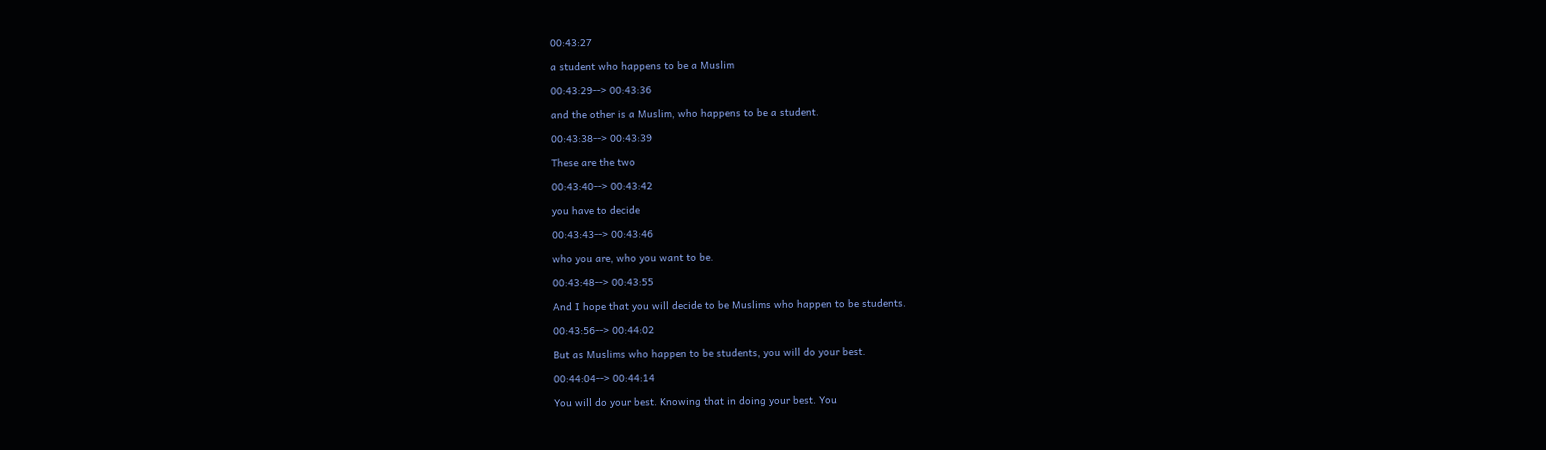00:43:27

a student who happens to be a Muslim

00:43:29--> 00:43:36

and the other is a Muslim, who happens to be a student.

00:43:38--> 00:43:39

These are the two

00:43:40--> 00:43:42

you have to decide

00:43:43--> 00:43:46

who you are, who you want to be.

00:43:48--> 00:43:55

And I hope that you will decide to be Muslims who happen to be students.

00:43:56--> 00:44:02

But as Muslims who happen to be students, you will do your best.

00:44:04--> 00:44:14

You will do your best. Knowing that in doing your best. You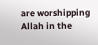are worshipping Allah in the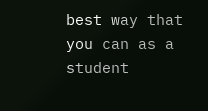best way that you can as a student